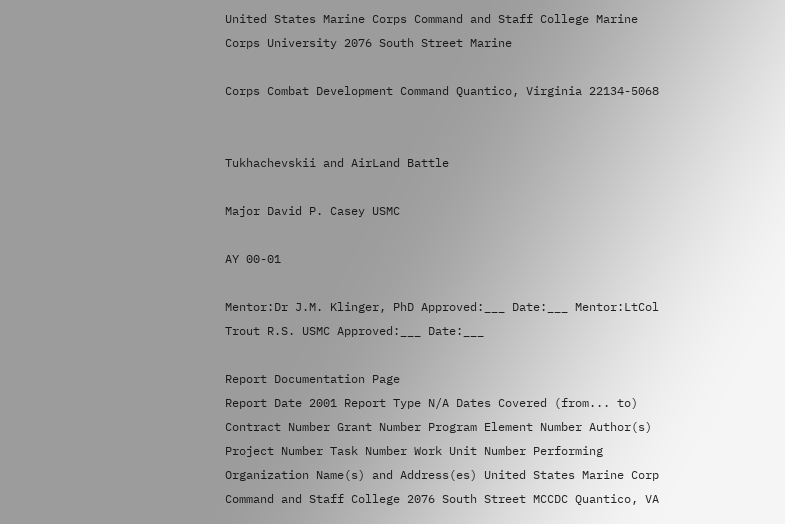United States Marine Corps Command and Staff College Marine Corps University 2076 South Street Marine

Corps Combat Development Command Quantico, Virginia 22134-5068


Tukhachevskii and AirLand Battle

Major David P. Casey USMC

AY 00-01

Mentor:Dr J.M. Klinger, PhD Approved:___ Date:___ Mentor:LtCol Trout R.S. USMC Approved:___ Date:___

Report Documentation Page
Report Date 2001 Report Type N/A Dates Covered (from... to) Contract Number Grant Number Program Element Number Author(s) Project Number Task Number Work Unit Number Performing Organization Name(s) and Address(es) United States Marine Corp Command and Staff College 2076 South Street MCCDC Quantico, VA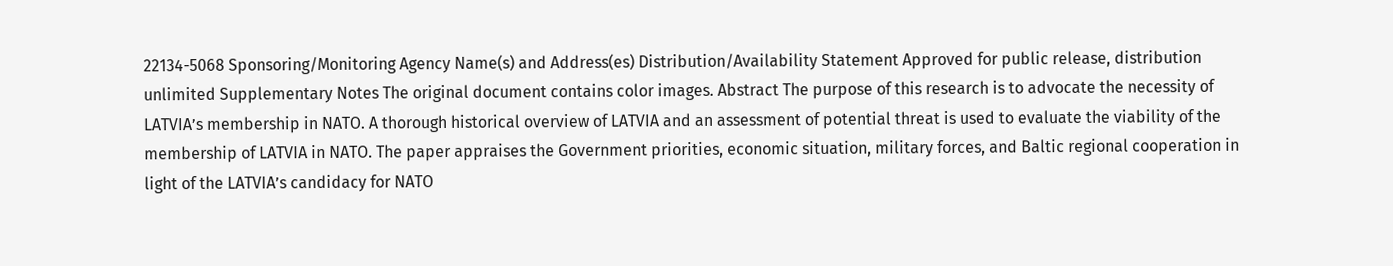22134-5068 Sponsoring/Monitoring Agency Name(s) and Address(es) Distribution/Availability Statement Approved for public release, distribution unlimited Supplementary Notes The original document contains color images. Abstract The purpose of this research is to advocate the necessity of LATVIA’s membership in NATO. A thorough historical overview of LATVIA and an assessment of potential threat is used to evaluate the viability of the membership of LATVIA in NATO. The paper appraises the Government priorities, economic situation, military forces, and Baltic regional cooperation in light of the LATVIA’s candidacy for NATO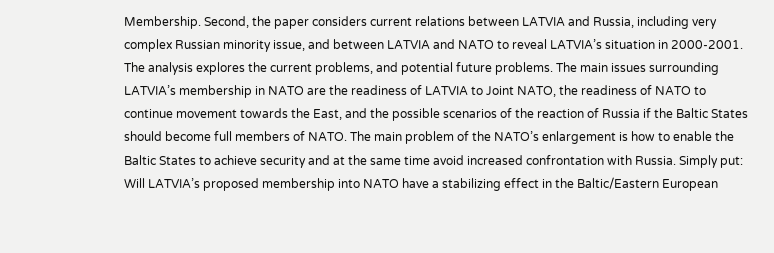Membership. Second, the paper considers current relations between LATVIA and Russia, including very complex Russian minority issue, and between LATVIA and NATO to reveal LATVIA’s situation in 2000-2001. The analysis explores the current problems, and potential future problems. The main issues surrounding LATVIA’s membership in NATO are the readiness of LATVIA to Joint NATO, the readiness of NATO to continue movement towards the East, and the possible scenarios of the reaction of Russia if the Baltic States should become full members of NATO. The main problem of the NATO’s enlargement is how to enable the Baltic States to achieve security and at the same time avoid increased confrontation with Russia. Simply put: Will LATVIA’s proposed membership into NATO have a stabilizing effect in the Baltic/Eastern European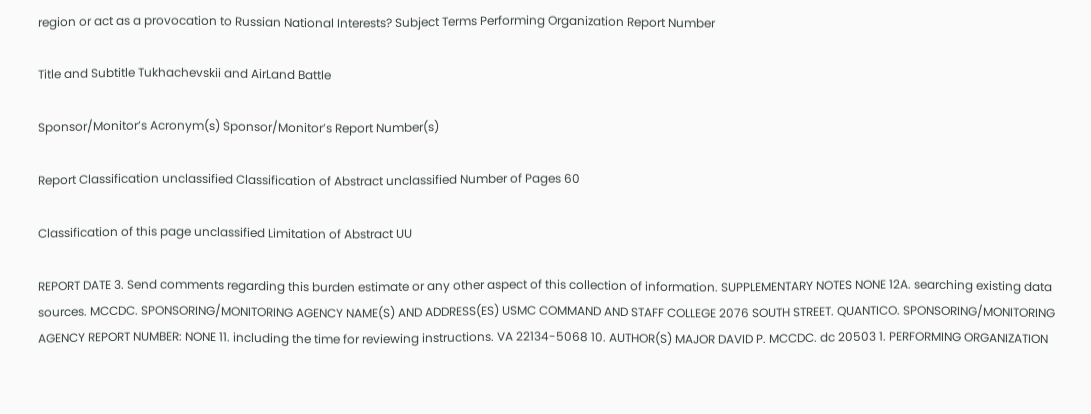region or act as a provocation to Russian National Interests? Subject Terms Performing Organization Report Number

Title and Subtitle Tukhachevskii and AirLand Battle

Sponsor/Monitor’s Acronym(s) Sponsor/Monitor’s Report Number(s)

Report Classification unclassified Classification of Abstract unclassified Number of Pages 60

Classification of this page unclassified Limitation of Abstract UU

REPORT DATE 3. Send comments regarding this burden estimate or any other aspect of this collection of information. SUPPLEMENTARY NOTES NONE 12A. searching existing data sources. MCCDC. SPONSORING/MONITORING AGENCY NAME(S) AND ADDRESS(ES) USMC COMMAND AND STAFF COLLEGE 2076 SOUTH STREET. QUANTICO. SPONSORING/MONITORING AGENCY REPORT NUMBER: NONE 11. including the time for reviewing instructions. VA 22134-5068 10. AUTHOR(S) MAJOR DAVID P. MCCDC. dc 20503 1. PERFORMING ORGANIZATION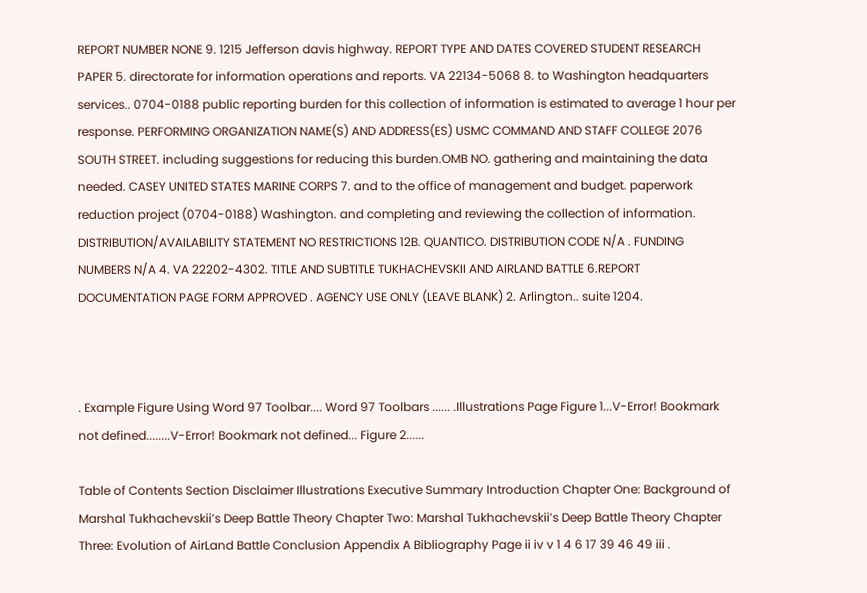REPORT NUMBER NONE 9. 1215 Jefferson davis highway. REPORT TYPE AND DATES COVERED STUDENT RESEARCH PAPER 5. directorate for information operations and reports. VA 22134-5068 8. to Washington headquarters services.. 0704-0188 public reporting burden for this collection of information is estimated to average 1 hour per response. PERFORMING ORGANIZATION NAME(S) AND ADDRESS(ES) USMC COMMAND AND STAFF COLLEGE 2076 SOUTH STREET. including suggestions for reducing this burden.OMB NO. gathering and maintaining the data needed. CASEY UNITED STATES MARINE CORPS 7. and to the office of management and budget. paperwork reduction project (0704-0188) Washington. and completing and reviewing the collection of information. DISTRIBUTION/AVAILABILITY STATEMENT NO RESTRICTIONS 12B. QUANTICO. DISTRIBUTION CODE N/A . FUNDING NUMBERS N/A 4. VA 22202-4302. TITLE AND SUBTITLE TUKHACHEVSKII AND AIRLAND BATTLE 6.REPORT DOCUMENTATION PAGE FORM APPROVED . AGENCY USE ONLY (LEAVE BLANK) 2. Arlington.. suite 1204.



. Example Figure Using Word 97 Toolbar.... Word 97 Toolbars ...... .Illustrations Page Figure 1...V-Error! Bookmark not defined........V-Error! Bookmark not defined... Figure 2......

Table of Contents Section Disclaimer Illustrations Executive Summary Introduction Chapter One: Background of Marshal Tukhachevskii’s Deep Battle Theory Chapter Two: Marshal Tukhachevskii’s Deep Battle Theory Chapter Three: Evolution of AirLand Battle Conclusion Appendix A Bibliography Page ii iv v 1 4 6 17 39 46 49 iii .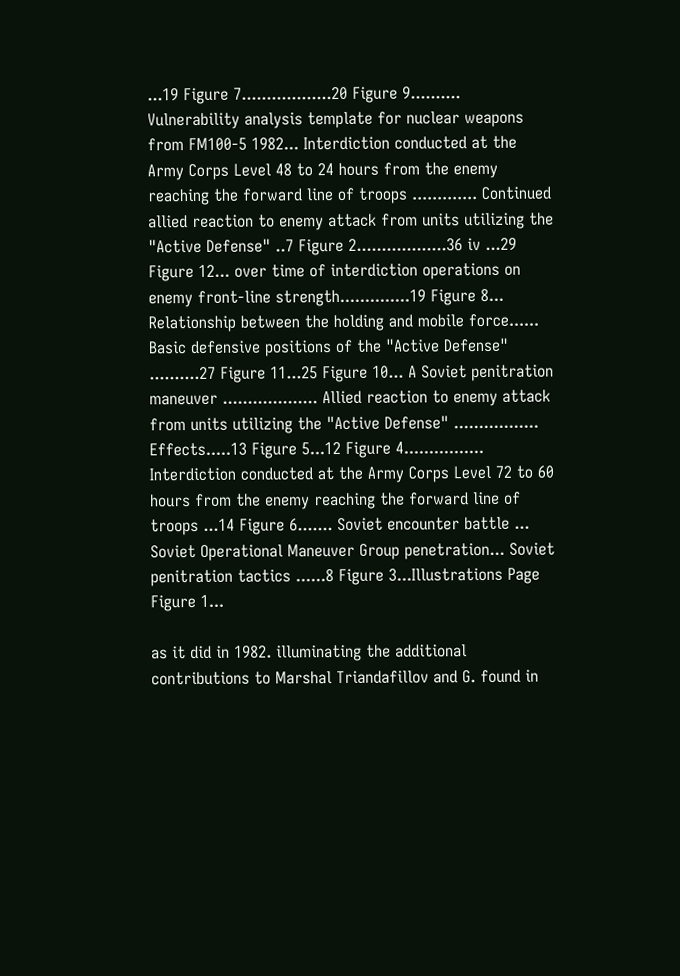...19 Figure 7..................20 Figure 9.......... Vulnerability analysis template for nuclear weapons from FM100-5 1982... Interdiction conducted at the Army Corps Level 48 to 24 hours from the enemy reaching the forward line of troops ............. Continued allied reaction to enemy attack from units utilizing the "Active Defense" ..7 Figure 2..................36 iv ...29 Figure 12... over time of interdiction operations on enemy front-line strength..............19 Figure 8... Relationship between the holding and mobile force...... Basic defensive positions of the "Active Defense" ..........27 Figure 11...25 Figure 10... A Soviet penitration maneuver ................... Allied reaction to enemy attack from units utilizing the "Active Defense" ................. Effects.....13 Figure 5...12 Figure 4................ Interdiction conducted at the Army Corps Level 72 to 60 hours from the enemy reaching the forward line of troops ...14 Figure 6....... Soviet encounter battle ... Soviet Operational Maneuver Group penetration... Soviet penitration tactics ......8 Figure 3...Illustrations Page Figure 1...

as it did in 1982. illuminating the additional contributions to Marshal Triandafillov and G. found in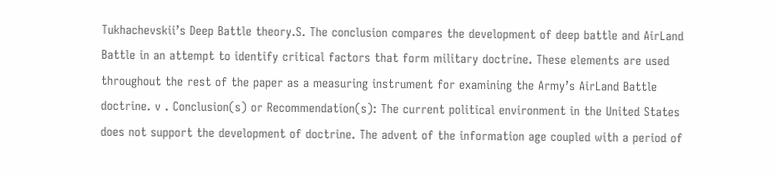Tukhachevskii’s Deep Battle theory.S. The conclusion compares the development of deep battle and AirLand Battle in an attempt to identify critical factors that form military doctrine. These elements are used throughout the rest of the paper as a measuring instrument for examining the Army’s AirLand Battle doctrine. v . Conclusion(s) or Recommendation(s): The current political environment in the United States does not support the development of doctrine. The advent of the information age coupled with a period of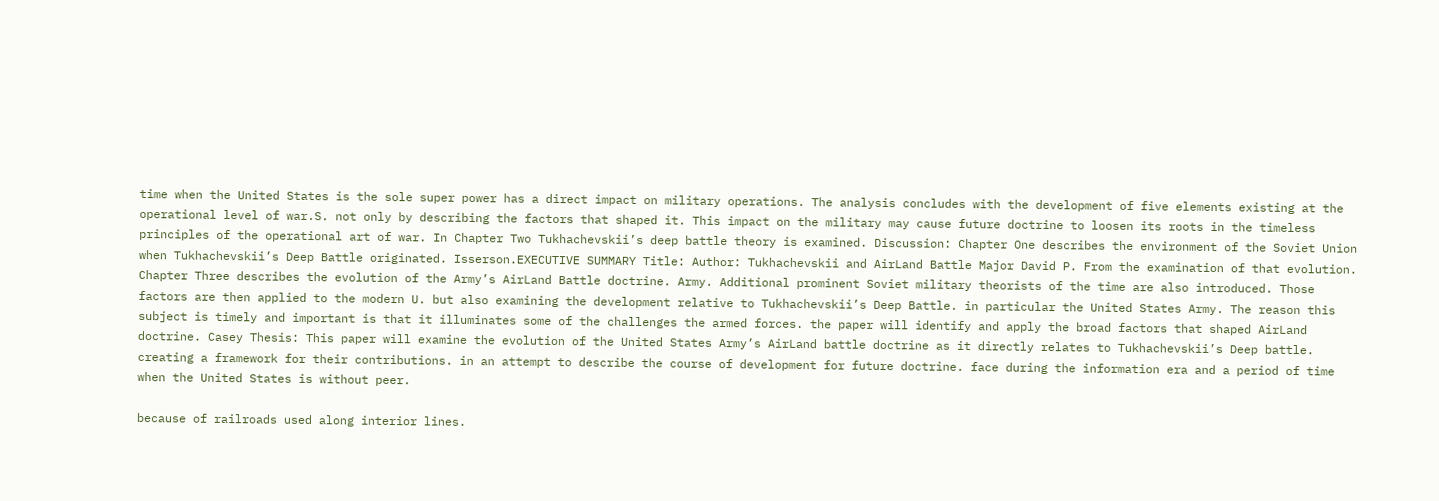time when the United States is the sole super power has a direct impact on military operations. The analysis concludes with the development of five elements existing at the operational level of war.S. not only by describing the factors that shaped it. This impact on the military may cause future doctrine to loosen its roots in the timeless principles of the operational art of war. In Chapter Two Tukhachevskii’s deep battle theory is examined. Discussion: Chapter One describes the environment of the Soviet Union when Tukhachevskii’s Deep Battle originated. Isserson.EXECUTIVE SUMMARY Title: Author: Tukhachevskii and AirLand Battle Major David P. From the examination of that evolution. Chapter Three describes the evolution of the Army’s AirLand Battle doctrine. Army. Additional prominent Soviet military theorists of the time are also introduced. Those factors are then applied to the modern U. but also examining the development relative to Tukhachevskii’s Deep Battle. in particular the United States Army. The reason this subject is timely and important is that it illuminates some of the challenges the armed forces. the paper will identify and apply the broad factors that shaped AirLand doctrine. Casey Thesis: This paper will examine the evolution of the United States Army’s AirLand battle doctrine as it directly relates to Tukhachevskii’s Deep battle. creating a framework for their contributions. in an attempt to describe the course of development for future doctrine. face during the information era and a period of time when the United States is without peer.

because of railroads used along interior lines.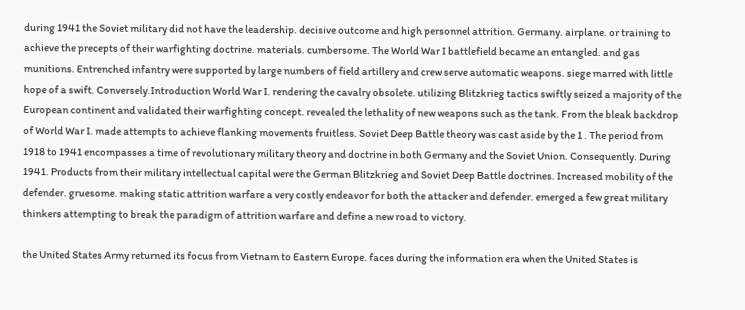during 1941 the Soviet military did not have the leadership. decisive outcome and high personnel attrition. Germany. airplane. or training to achieve the precepts of their warfighting doctrine. materials. cumbersome. The World War I battlefield became an entangled. and gas munitions. Entrenched infantry were supported by large numbers of field artillery and crew serve automatic weapons. siege marred with little hope of a swift. Conversely.Introduction World War I. rendering the cavalry obsolete. utilizing Blitzkrieg tactics swiftly seized a majority of the European continent and validated their warfighting concept. revealed the lethality of new weapons such as the tank. From the bleak backdrop of World War I. made attempts to achieve flanking movements fruitless. Soviet Deep Battle theory was cast aside by the 1 . The period from 1918 to 1941 encompasses a time of revolutionary military theory and doctrine in both Germany and the Soviet Union. Consequently. During 1941. Products from their military intellectual capital were the German Blitzkrieg and Soviet Deep Battle doctrines. Increased mobility of the defender. gruesome. making static attrition warfare a very costly endeavor for both the attacker and defender. emerged a few great military thinkers attempting to break the paradigm of attrition warfare and define a new road to victory.

the United States Army returned its focus from Vietnam to Eastern Europe. faces during the information era when the United States is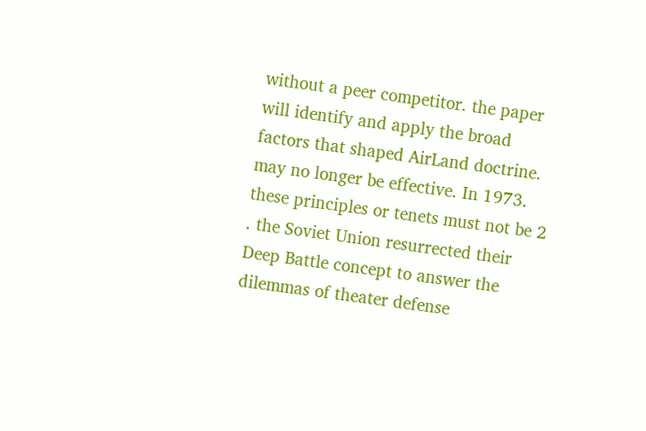without a peer competitor. the paper will identify and apply the broad factors that shaped AirLand doctrine. may no longer be effective. In 1973. these principles or tenets must not be 2 . the Soviet Union resurrected their Deep Battle concept to answer the dilemmas of theater defense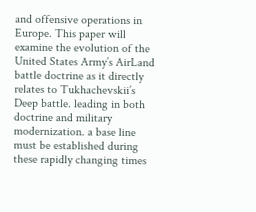and offensive operations in Europe. This paper will examine the evolution of the United States Army’s AirLand battle doctrine as it directly relates to Tukhachevskii’s Deep battle. leading in both doctrine and military modernization. a base line must be established during these rapidly changing times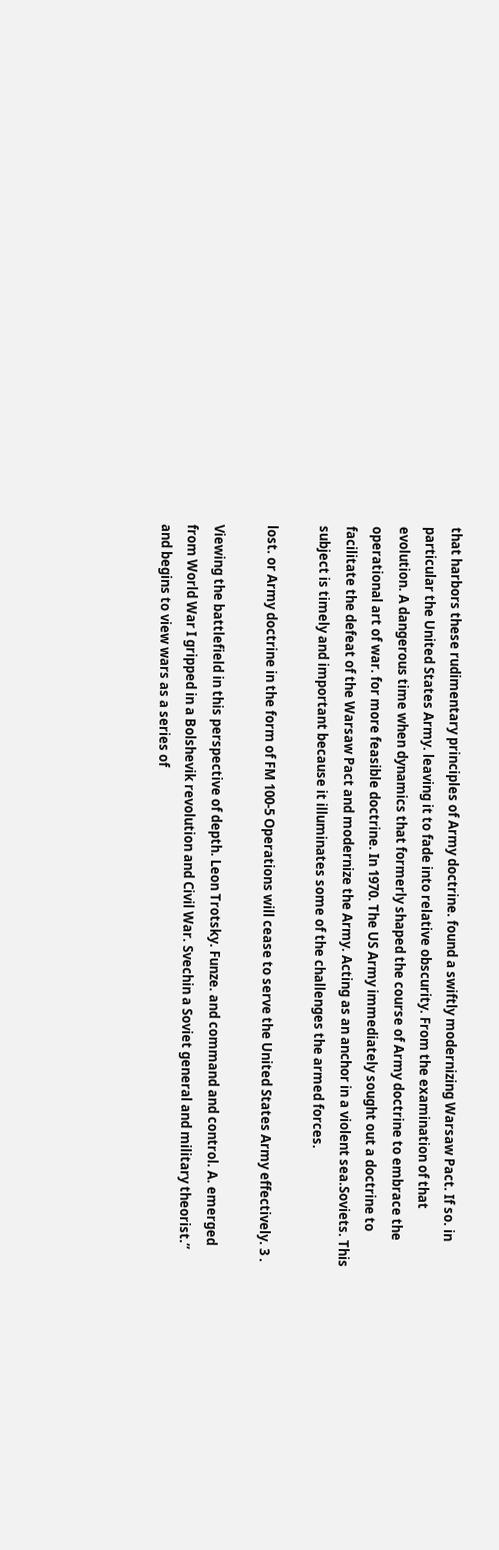that harbors these rudimentary principles of Army doctrine. found a swiftly modernizing Warsaw Pact. If so. in particular the United States Army. leaving it to fade into relative obscurity. From the examination of that evolution. A dangerous time when dynamics that formerly shaped the course of Army doctrine to embrace the operational art of war. for more feasible doctrine. In 1970. The US Army immediately sought out a doctrine to facilitate the defeat of the Warsaw Pact and modernize the Army. Acting as an anchor in a violent sea.Soviets. This subject is timely and important because it illuminates some of the challenges the armed forces.

lost. or Army doctrine in the form of FM 100-5 Operations will cease to serve the United States Army effectively. 3 .

Viewing the battlefield in this perspective of depth. Leon Trotsky. Funze. and command and control. A. emerged from World War I gripped in a Bolshevik revolution and Civil War. Svechin a Soviet general and military theorist.” and begins to view wars as a series of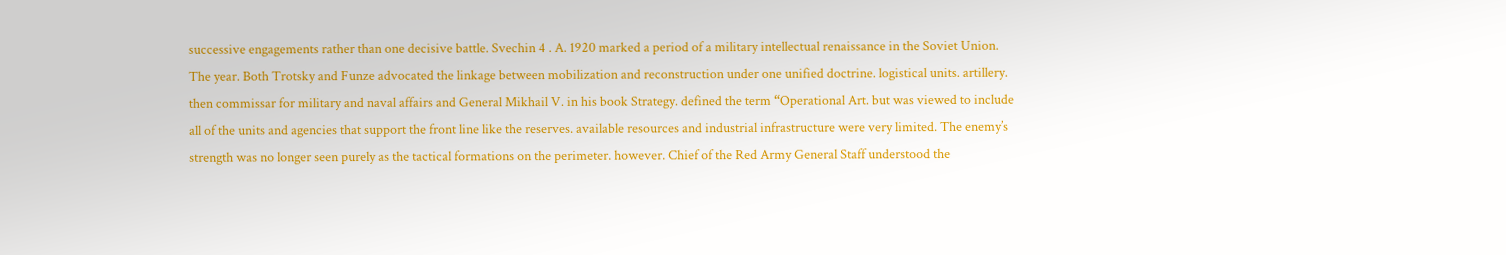successive engagements rather than one decisive battle. Svechin 4 . A. 1920 marked a period of a military intellectual renaissance in the Soviet Union. The year. Both Trotsky and Funze advocated the linkage between mobilization and reconstruction under one unified doctrine. logistical units. artillery. then commissar for military and naval affairs and General Mikhail V. in his book Strategy. defined the term “Operational Art. but was viewed to include all of the units and agencies that support the front line like the reserves. available resources and industrial infrastructure were very limited. The enemy’s strength was no longer seen purely as the tactical formations on the perimeter. however. Chief of the Red Army General Staff understood the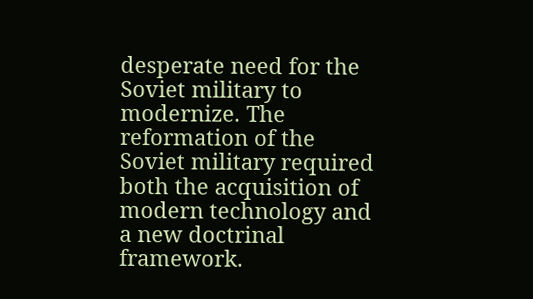desperate need for the Soviet military to modernize. The reformation of the Soviet military required both the acquisition of modern technology and a new doctrinal framework.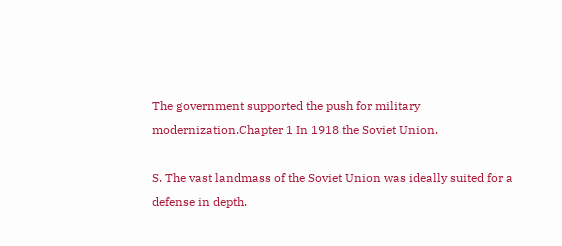The government supported the push for military modernization.Chapter 1 In 1918 the Soviet Union.

S. The vast landmass of the Soviet Union was ideally suited for a defense in depth.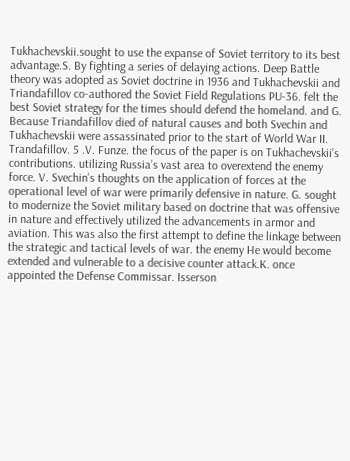Tukhachevskii.sought to use the expanse of Soviet territory to its best advantage.S. By fighting a series of delaying actions. Deep Battle theory was adopted as Soviet doctrine in 1936 and Tukhachevskii and Triandafillov co-authored the Soviet Field Regulations PU-36. felt the best Soviet strategy for the times should defend the homeland. and G. Because Triandafillov died of natural causes and both Svechin and Tukhachevskii were assassinated prior to the start of World War II. Trandafillov. 5 .V. Funze. the focus of the paper is on Tukhachevskii’s contributions. utilizing Russia’s vast area to overextend the enemy force. V. Svechin’s thoughts on the application of forces at the operational level of war were primarily defensive in nature. G. sought to modernize the Soviet military based on doctrine that was offensive in nature and effectively utilized the advancements in armor and aviation. This was also the first attempt to define the linkage between the strategic and tactical levels of war. the enemy He would become extended and vulnerable to a decisive counter attack.K. once appointed the Defense Commissar. Isserson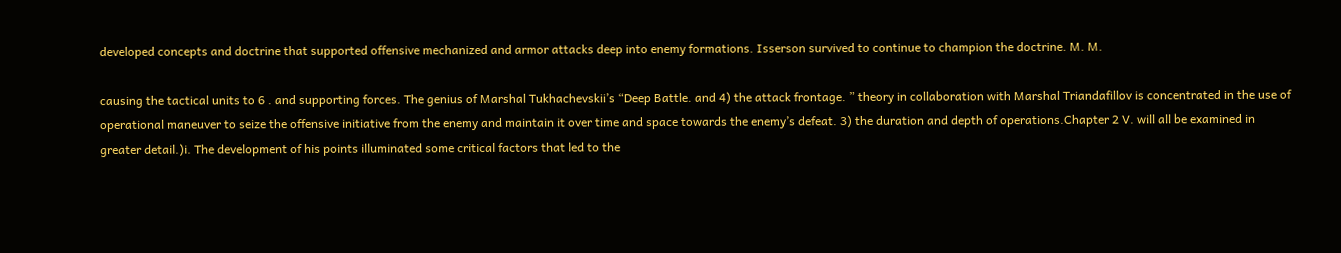developed concepts and doctrine that supported offensive mechanized and armor attacks deep into enemy formations. Isserson survived to continue to champion the doctrine. M. M.

causing the tactical units to 6 . and supporting forces. The genius of Marshal Tukhachevskii’s “Deep Battle. and 4) the attack frontage. ” theory in collaboration with Marshal Triandafillov is concentrated in the use of operational maneuver to seize the offensive initiative from the enemy and maintain it over time and space towards the enemy’s defeat. 3) the duration and depth of operations.Chapter 2 V. will all be examined in greater detail.)i. The development of his points illuminated some critical factors that led to the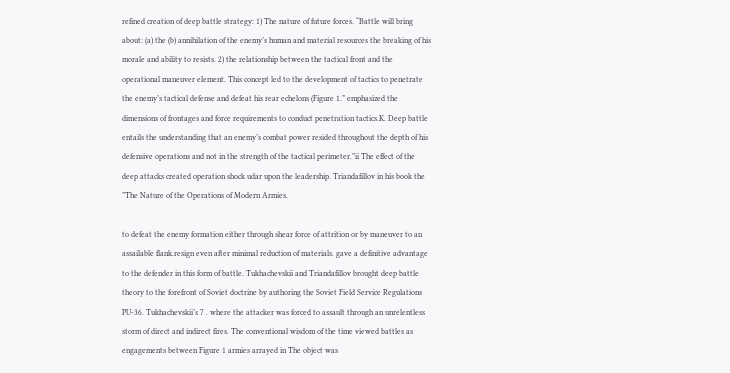refined creation of deep battle strategy: 1) The nature of future forces. “Battle will bring about: (a) the (b) annihilation of the enemy’s human and material resources the breaking of his morale and ability to resists. 2) the relationship between the tactical front and the operational maneuver element. This concept led to the development of tactics to penetrate the enemy’s tactical defense and defeat his rear echelons (Figure 1.” emphasized the dimensions of frontages and force requirements to conduct penetration tactics.K. Deep battle entails the understanding that an enemy’s combat power resided throughout the depth of his defensive operations and not in the strength of the tactical perimeter.”ii The effect of the deep attacks created operation shock udar upon the leadership. Triandafillov in his book the ”The Nature of the Operations of Modern Armies.

to defeat the enemy formation either through shear force of attrition or by maneuver to an assailable flank.resign even after minimal reduction of materials. gave a definitive advantage to the defender in this form of battle. Tukhachevskii and Triandafillov brought deep battle theory to the forefront of Soviet doctrine by authoring the Soviet Field Service Regulations PU-36. Tukhachevskii’s 7 . where the attacker was forced to assault through an unrelentless storm of direct and indirect fires. The conventional wisdom of the time viewed battles as engagements between Figure 1 armies arrayed in The object was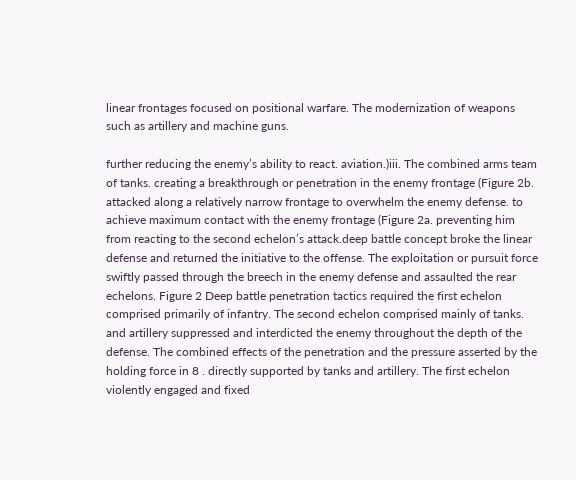linear frontages focused on positional warfare. The modernization of weapons such as artillery and machine guns.

further reducing the enemy’s ability to react. aviation.)iii. The combined arms team of tanks. creating a breakthrough or penetration in the enemy frontage (Figure 2b. attacked along a relatively narrow frontage to overwhelm the enemy defense. to achieve maximum contact with the enemy frontage (Figure 2a. preventing him from reacting to the second echelon’s attack.deep battle concept broke the linear defense and returned the initiative to the offense. The exploitation or pursuit force swiftly passed through the breech in the enemy defense and assaulted the rear echelons. Figure 2 Deep battle penetration tactics required the first echelon comprised primarily of infantry. The second echelon comprised mainly of tanks. and artillery suppressed and interdicted the enemy throughout the depth of the defense. The combined effects of the penetration and the pressure asserted by the holding force in 8 . directly supported by tanks and artillery. The first echelon violently engaged and fixed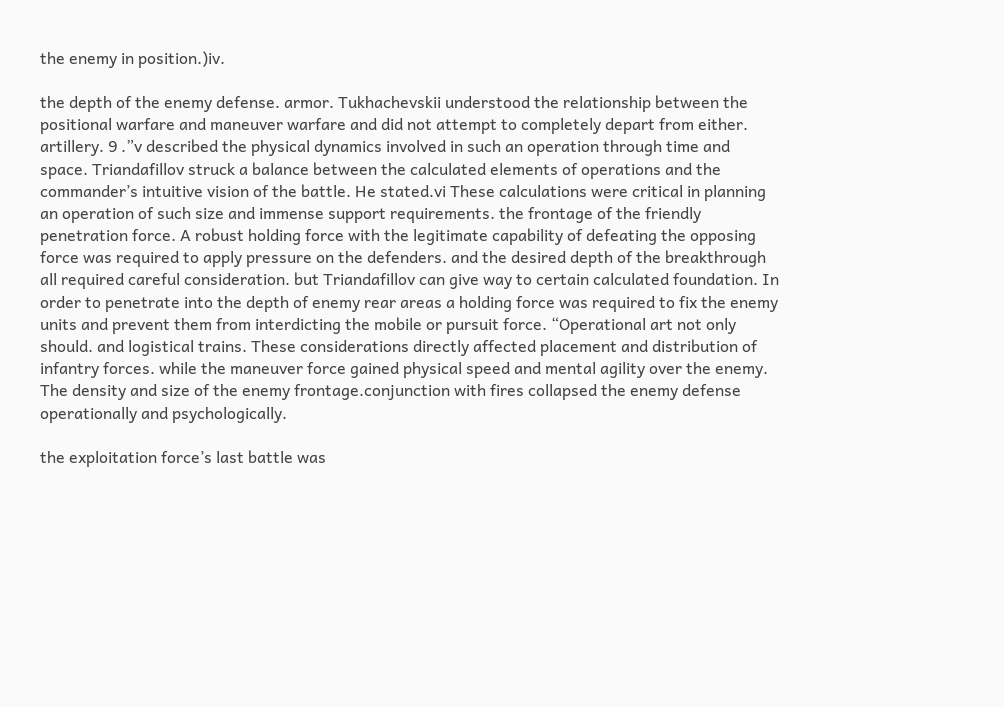the enemy in position.)iv.

the depth of the enemy defense. armor. Tukhachevskii understood the relationship between the positional warfare and maneuver warfare and did not attempt to completely depart from either. artillery. 9 .”v described the physical dynamics involved in such an operation through time and space. Triandafillov struck a balance between the calculated elements of operations and the commander’s intuitive vision of the battle. He stated.vi These calculations were critical in planning an operation of such size and immense support requirements. the frontage of the friendly penetration force. A robust holding force with the legitimate capability of defeating the opposing force was required to apply pressure on the defenders. and the desired depth of the breakthrough all required careful consideration. but Triandafillov can give way to certain calculated foundation. In order to penetrate into the depth of enemy rear areas a holding force was required to fix the enemy units and prevent them from interdicting the mobile or pursuit force. “Operational art not only should. and logistical trains. These considerations directly affected placement and distribution of infantry forces. while the maneuver force gained physical speed and mental agility over the enemy. The density and size of the enemy frontage.conjunction with fires collapsed the enemy defense operationally and psychologically.

the exploitation force’s last battle was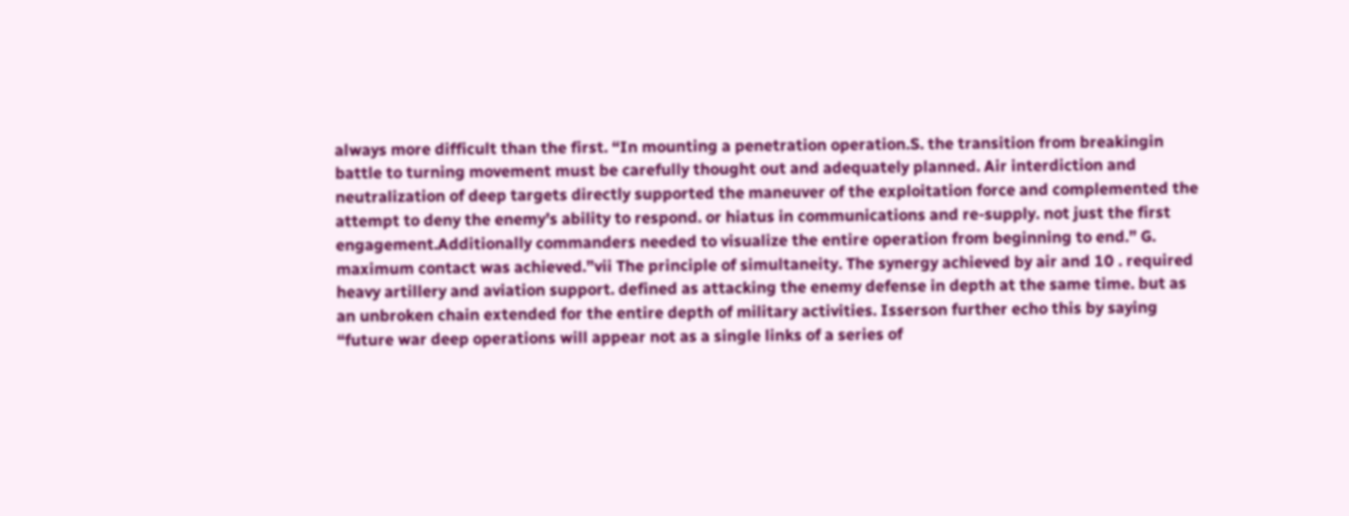always more difficult than the first. “In mounting a penetration operation.S. the transition from breakingin battle to turning movement must be carefully thought out and adequately planned. Air interdiction and neutralization of deep targets directly supported the maneuver of the exploitation force and complemented the attempt to deny the enemy’s ability to respond. or hiatus in communications and re-supply. not just the first engagement.Additionally commanders needed to visualize the entire operation from beginning to end.” G. maximum contact was achieved.”vii The principle of simultaneity. The synergy achieved by air and 10 . required heavy artillery and aviation support. defined as attacking the enemy defense in depth at the same time. but as an unbroken chain extended for the entire depth of military activities. Isserson further echo this by saying “future war deep operations will appear not as a single links of a series of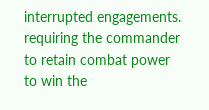interrupted engagements. requiring the commander to retain combat power to win the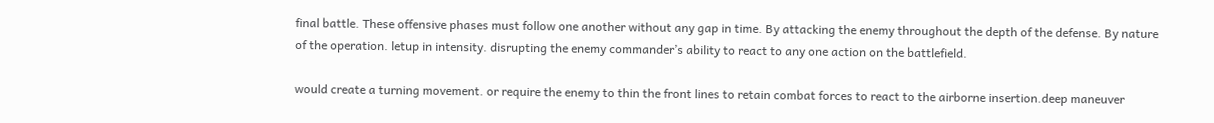final battle. These offensive phases must follow one another without any gap in time. By attacking the enemy throughout the depth of the defense. By nature of the operation. letup in intensity. disrupting the enemy commander’s ability to react to any one action on the battlefield.

would create a turning movement. or require the enemy to thin the front lines to retain combat forces to react to the airborne insertion.deep maneuver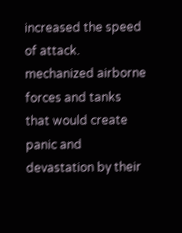increased the speed of attack. mechanized airborne forces and tanks that would create panic and devastation by their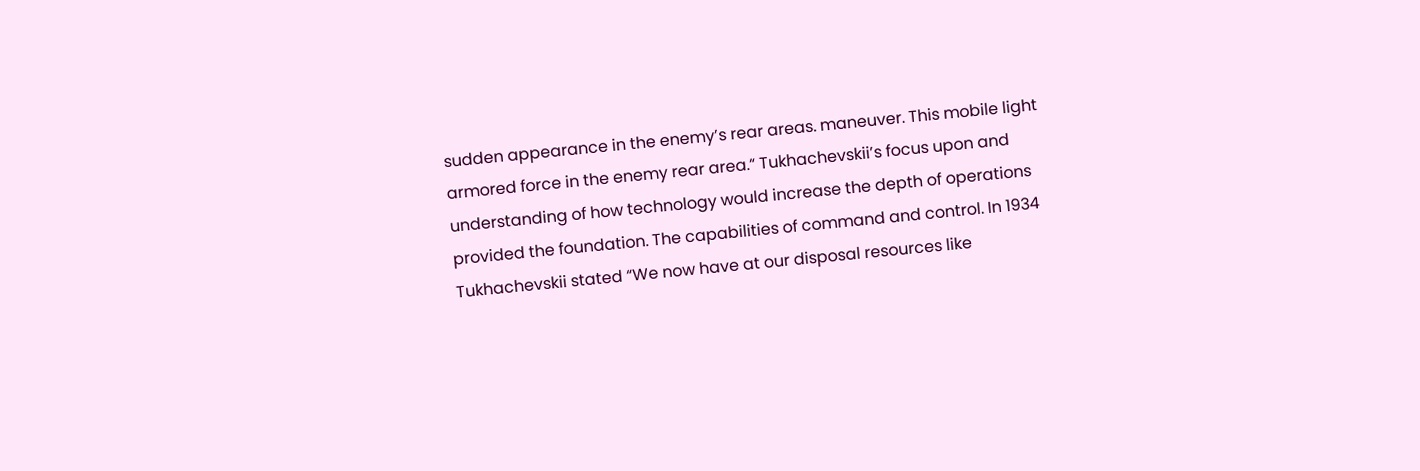sudden appearance in the enemy’s rear areas. maneuver. This mobile light armored force in the enemy rear area.“ Tukhachevskii’s focus upon and understanding of how technology would increase the depth of operations provided the foundation. The capabilities of command and control. In 1934 Tukhachevskii stated “We now have at our disposal resources like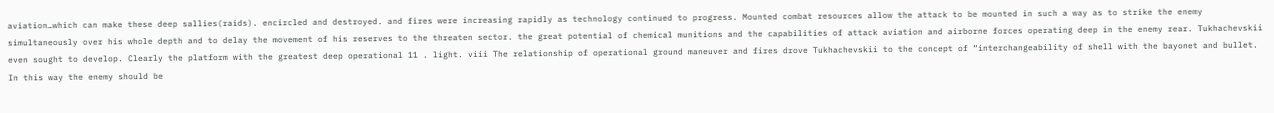aviation…which can make these deep sallies(raids). encircled and destroyed. and fires were increasing rapidly as technology continued to progress. Mounted combat resources allow the attack to be mounted in such a way as to strike the enemy simultaneously over his whole depth and to delay the movement of his reserves to the threaten sector. the great potential of chemical munitions and the capabilities of attack aviation and airborne forces operating deep in the enemy rear. Tukhachevskii even sought to develop. Clearly the platform with the greatest deep operational 11 . light. viii The relationship of operational ground maneuver and fires drove Tukhachevskii to the concept of “interchangeability of shell with the bayonet and bullet. In this way the enemy should be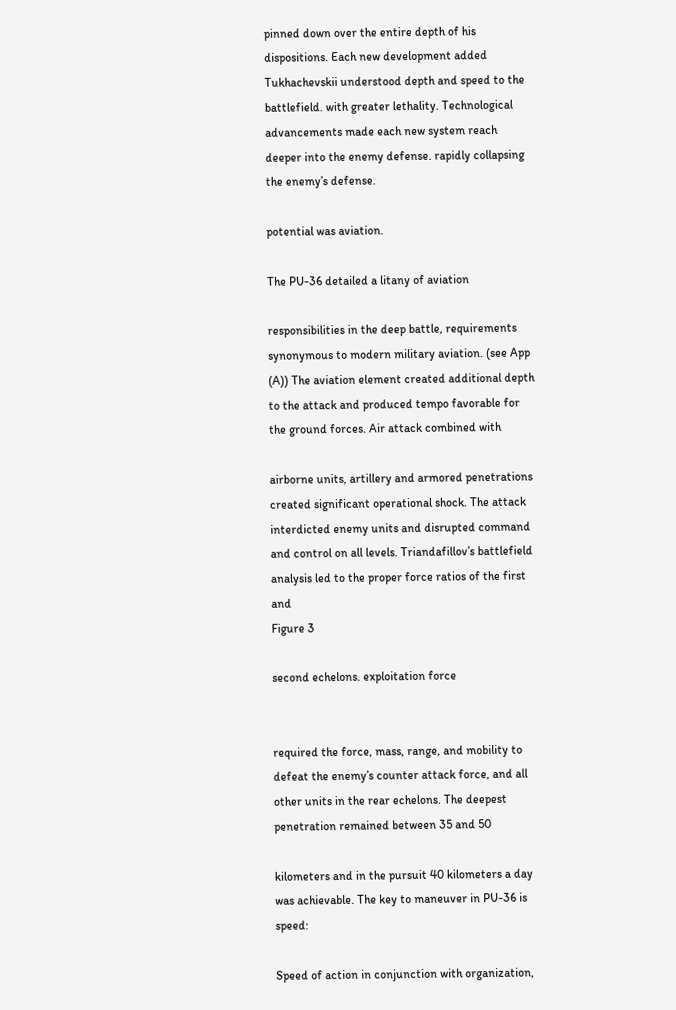pinned down over the entire depth of his dispositions. Each new development added Tukhachevskii understood depth and speed to the battlefield. with greater lethality. Technological advancements made each new system reach deeper into the enemy defense. rapidly collapsing the enemy’s defense.

potential was aviation.

The PU-36 detailed a litany of aviation

responsibilities in the deep battle, requirements synonymous to modern military aviation. (see App (A)) The aviation element created additional depth to the attack and produced tempo favorable for the ground forces. Air attack combined with

airborne units, artillery and armored penetrations created significant operational shock. The attack interdicted enemy units and disrupted command and control on all levels. Triandafillov’s battlefield analysis led to the proper force ratios of the first and
Figure 3

second echelons. exploitation force


required the force, mass, range, and mobility to defeat the enemy’s counter attack force, and all other units in the rear echelons. The deepest penetration remained between 35 and 50

kilometers and in the pursuit 40 kilometers a day was achievable. The key to maneuver in PU-36 is speed:

Speed of action in conjunction with organization,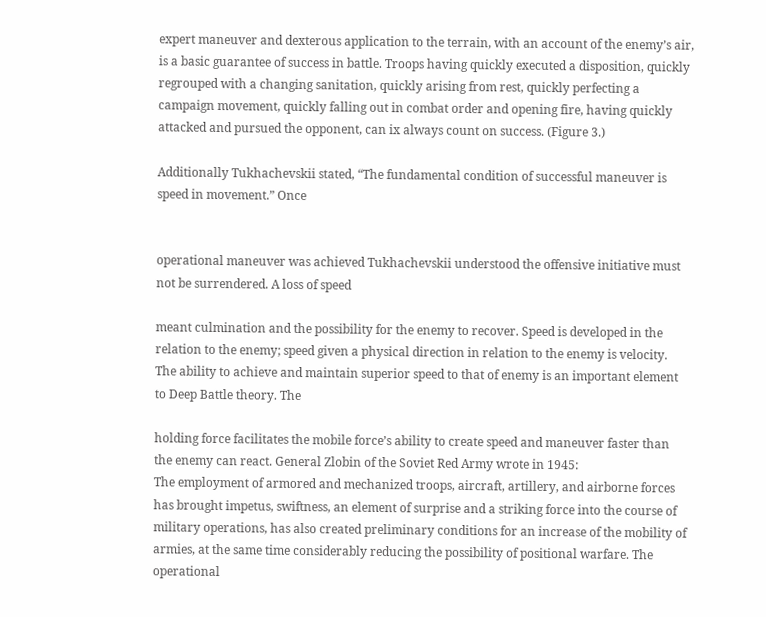expert maneuver and dexterous application to the terrain, with an account of the enemy’s air, is a basic guarantee of success in battle. Troops having quickly executed a disposition, quickly regrouped with a changing sanitation, quickly arising from rest, quickly perfecting a campaign movement, quickly falling out in combat order and opening fire, having quickly attacked and pursued the opponent, can ix always count on success. (Figure 3.)

Additionally Tukhachevskii stated, “The fundamental condition of successful maneuver is speed in movement.” Once


operational maneuver was achieved Tukhachevskii understood the offensive initiative must not be surrendered. A loss of speed

meant culmination and the possibility for the enemy to recover. Speed is developed in the relation to the enemy; speed given a physical direction in relation to the enemy is velocity. The ability to achieve and maintain superior speed to that of enemy is an important element to Deep Battle theory. The

holding force facilitates the mobile force’s ability to create speed and maneuver faster than the enemy can react. General Zlobin of the Soviet Red Army wrote in 1945:
The employment of armored and mechanized troops, aircraft, artillery, and airborne forces has brought impetus, swiftness, an element of surprise and a striking force into the course of military operations, has also created preliminary conditions for an increase of the mobility of armies, at the same time considerably reducing the possibility of positional warfare. The operational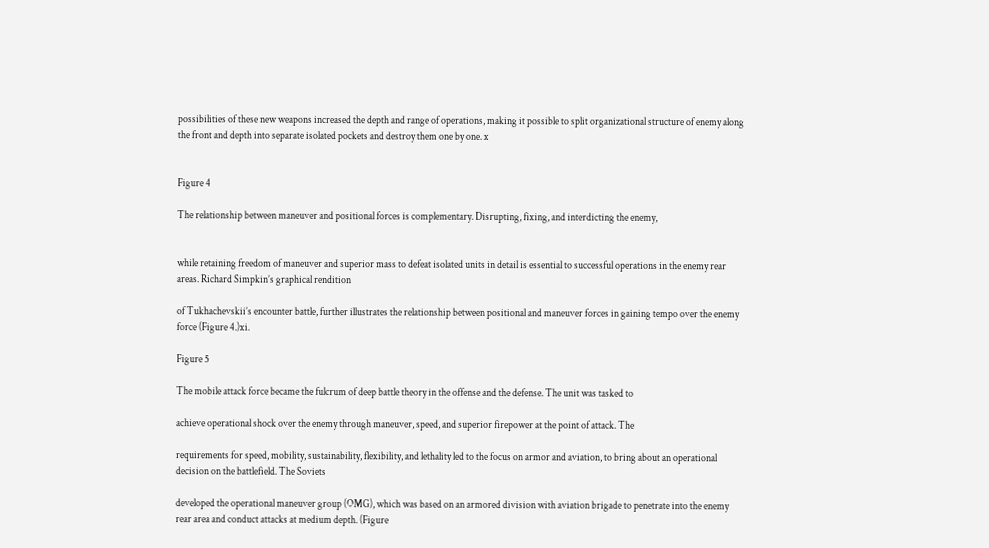possibilities of these new weapons increased the depth and range of operations, making it possible to split organizational structure of enemy along the front and depth into separate isolated pockets and destroy them one by one. x


Figure 4

The relationship between maneuver and positional forces is complementary. Disrupting, fixing, and interdicting the enemy,


while retaining freedom of maneuver and superior mass to defeat isolated units in detail is essential to successful operations in the enemy rear areas. Richard Simpkin’s graphical rendition

of Tukhachevskii’s encounter battle, further illustrates the relationship between positional and maneuver forces in gaining tempo over the enemy force (Figure 4.)xi.

Figure 5

The mobile attack force became the fulcrum of deep battle theory in the offense and the defense. The unit was tasked to

achieve operational shock over the enemy through maneuver, speed, and superior firepower at the point of attack. The

requirements for speed, mobility, sustainability, flexibility, and lethality led to the focus on armor and aviation, to bring about an operational decision on the battlefield. The Soviets

developed the operational maneuver group (OMG), which was based on an armored division with aviation brigade to penetrate into the enemy rear area and conduct attacks at medium depth. (Figure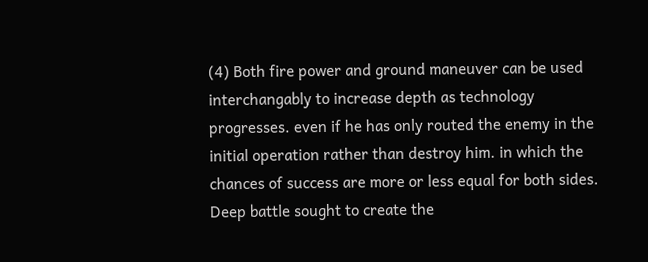(4) Both fire power and ground maneuver can be used interchangably to increase depth as technology progresses. even if he has only routed the enemy in the initial operation rather than destroy him. in which the chances of success are more or less equal for both sides. Deep battle sought to create the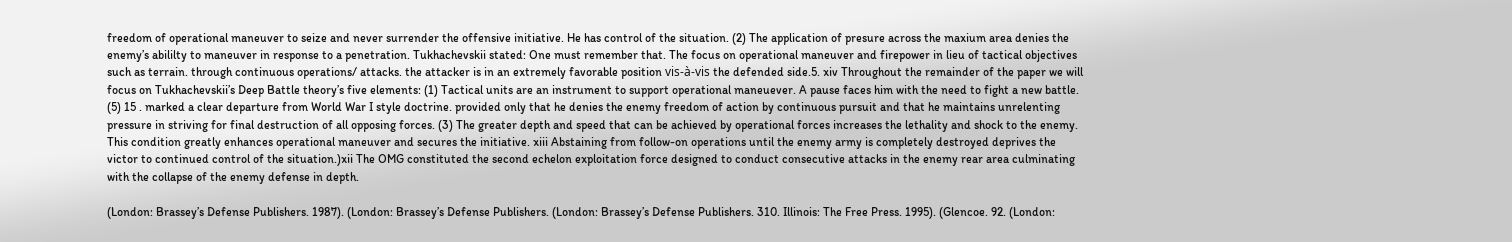freedom of operational maneuver to seize and never surrender the offensive initiative. He has control of the situation. (2) The application of presure across the maxium area denies the enemy’s abililty to maneuver in response to a penetration. Tukhachevskii stated: One must remember that. The focus on operational maneuver and firepower in lieu of tactical objectives such as terrain. through continuous operations/ attacks. the attacker is in an extremely favorable position vis-à-vis the defended side.5. xiv Throughout the remainder of the paper we will focus on Tukhachevskii’s Deep Battle theory’s five elements: (1) Tactical units are an instrument to support operational maneuever. A pause faces him with the need to fight a new battle. (5) 15 . marked a clear departure from World War I style doctrine. provided only that he denies the enemy freedom of action by continuous pursuit and that he maintains unrelenting pressure in striving for final destruction of all opposing forces. (3) The greater depth and speed that can be achieved by operational forces increases the lethality and shock to the enemy. This condition greatly enhances operational maneuver and secures the initiative. xiii Abstaining from follow-on operations until the enemy army is completely destroyed deprives the victor to continued control of the situation.)xii The OMG constituted the second echelon exploitation force designed to conduct consecutive attacks in the enemy rear area culminating with the collapse of the enemy defense in depth.

(London: Brassey’s Defense Publishers. 1987). (London: Brassey’s Defense Publishers. (London: Brassey’s Defense Publishers. 310. Illinois: The Free Press. 1995). (Glencoe. 92. (London: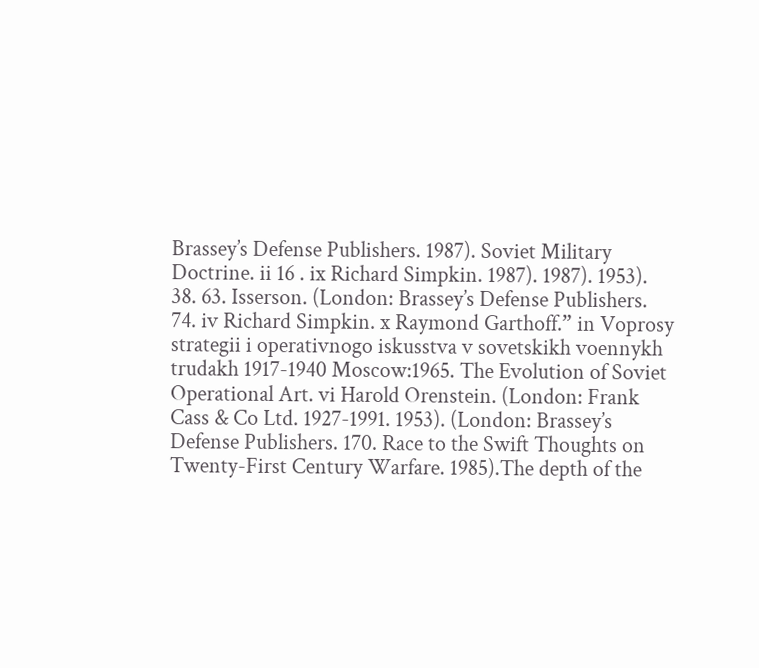Brassey’s Defense Publishers. 1987). Soviet Military Doctrine. ii 16 . ix Richard Simpkin. 1987). 1987). 1953). 38. 63. Isserson. (London: Brassey’s Defense Publishers. 74. iv Richard Simpkin. x Raymond Garthoff.” in Voprosy strategii i operativnogo iskusstva v sovetskikh voennykh trudakh 1917-1940 Moscow:1965. The Evolution of Soviet Operational Art. vi Harold Orenstein. (London: Frank Cass & Co Ltd. 1927-1991. 1953). (London: Brassey’s Defense Publishers. 170. Race to the Swift Thoughts on Twenty-First Century Warfare. 1985).The depth of the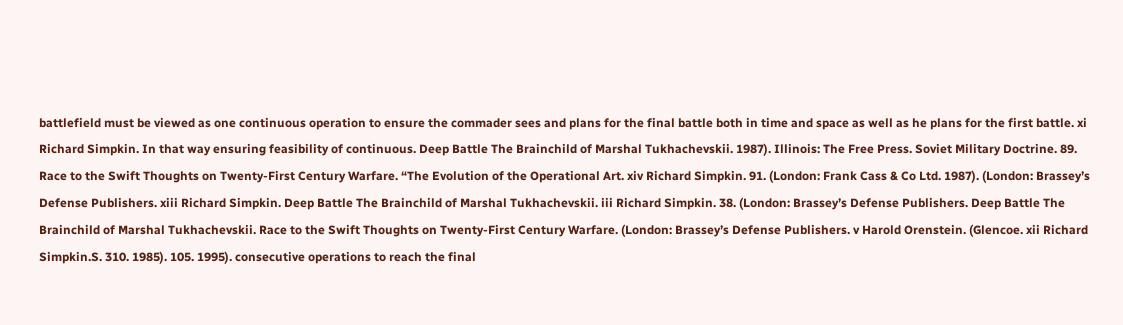battlefield must be viewed as one continuous operation to ensure the commader sees and plans for the final battle both in time and space as well as he plans for the first battle. xi Richard Simpkin. In that way ensuring feasibility of continuous. Deep Battle The Brainchild of Marshal Tukhachevskii. 1987). Illinois: The Free Press. Soviet Military Doctrine. 89. Race to the Swift Thoughts on Twenty-First Century Warfare. “The Evolution of the Operational Art. xiv Richard Simpkin. 91. (London: Frank Cass & Co Ltd. 1987). (London: Brassey’s Defense Publishers. xiii Richard Simpkin. Deep Battle The Brainchild of Marshal Tukhachevskii. iii Richard Simpkin. 38. (London: Brassey’s Defense Publishers. Deep Battle The Brainchild of Marshal Tukhachevskii. Race to the Swift Thoughts on Twenty-First Century Warfare. (London: Brassey’s Defense Publishers. v Harold Orenstein. (Glencoe. xii Richard Simpkin.S. 310. 1985). 105. 1995). consecutive operations to reach the final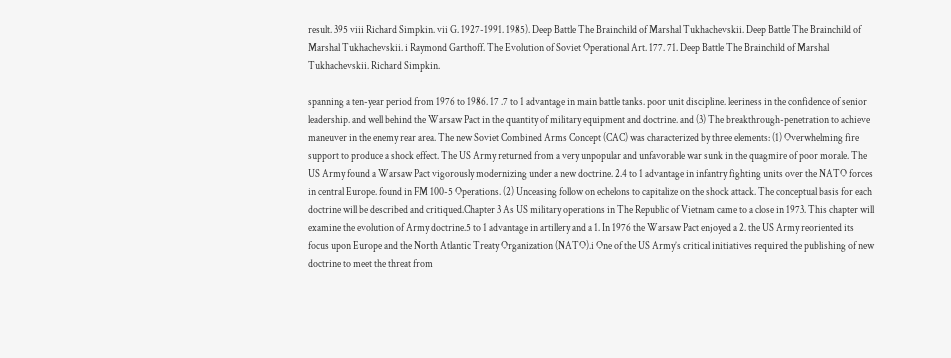result. 395 viii Richard Simpkin. vii G. 1927-1991. 1985). Deep Battle The Brainchild of Marshal Tukhachevskii. Deep Battle The Brainchild of Marshal Tukhachevskii. i Raymond Garthoff. The Evolution of Soviet Operational Art. 177. 71. Deep Battle The Brainchild of Marshal Tukhachevskii. Richard Simpkin.

spanning a ten-year period from 1976 to 1986. 17 .7 to 1 advantage in main battle tanks. poor unit discipline. leeriness in the confidence of senior leadership. and well behind the Warsaw Pact in the quantity of military equipment and doctrine. and (3) The breakthrough-penetration to achieve maneuver in the enemy rear area. The new Soviet Combined Arms Concept (CAC) was characterized by three elements: (1) Overwhelming fire support to produce a shock effect. The US Army returned from a very unpopular and unfavorable war sunk in the quagmire of poor morale. The US Army found a Warsaw Pact vigorously modernizing under a new doctrine. 2.4 to 1 advantage in infantry fighting units over the NATO forces in central Europe. found in FM 100-5 Operations. (2) Unceasing follow on echelons to capitalize on the shock attack. The conceptual basis for each doctrine will be described and critiqued.Chapter 3 As US military operations in The Republic of Vietnam came to a close in 1973. This chapter will examine the evolution of Army doctrine.5 to 1 advantage in artillery and a 1. In 1976 the Warsaw Pact enjoyed a 2. the US Army reoriented its focus upon Europe and the North Atlantic Treaty Organization (NATO).i One of the US Army’s critical initiatives required the publishing of new doctrine to meet the threat from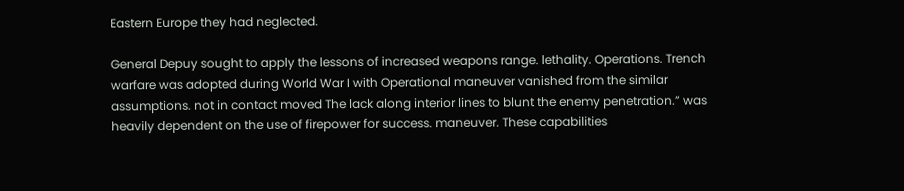Eastern Europe they had neglected.

General Depuy sought to apply the lessons of increased weapons range. lethality. Operations. Trench warfare was adopted during World War I with Operational maneuver vanished from the similar assumptions. not in contact moved The lack along interior lines to blunt the enemy penetration.” was heavily dependent on the use of firepower for success. maneuver. These capabilities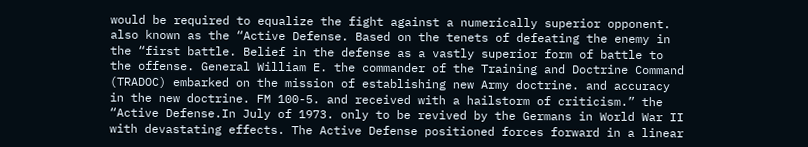would be required to equalize the fight against a numerically superior opponent. also known as the “Active Defense. Based on the tenets of defeating the enemy in the “first battle. Belief in the defense as a vastly superior form of battle to the offense. General William E. the commander of the Training and Doctrine Command (TRADOC) embarked on the mission of establishing new Army doctrine. and accuracy in the new doctrine. FM 100-5. and received with a hailstorm of criticism.” the “Active Defense.In July of 1973. only to be revived by the Germans in World War II with devastating effects. The Active Defense positioned forces forward in a linear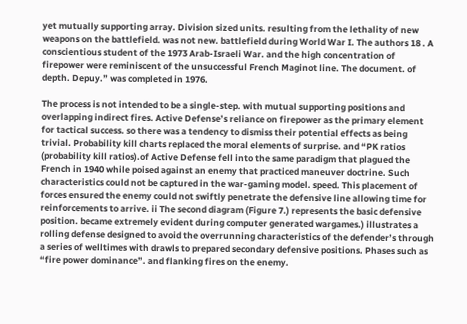yet mutually supporting array. Division sized units. resulting from the lethality of new weapons on the battlefield. was not new. battlefield during World War I. The authors 18 . A conscientious student of the 1973 Arab-Israeli War. and the high concentration of firepower were reminiscent of the unsuccessful French Maginot line. The document. of depth. Depuy.” was completed in 1976.

The process is not intended to be a single-step. with mutual supporting positions and overlapping indirect fires. Active Defense’s reliance on firepower as the primary element for tactical success. so there was a tendency to dismiss their potential effects as being trivial. Probability kill charts replaced the moral elements of surprise. and “PK ratios (probability kill ratios).of Active Defense fell into the same paradigm that plagued the French in 1940 while poised against an enemy that practiced maneuver doctrine. Such characteristics could not be captured in the war-gaming model. speed. This placement of forces ensured the enemy could not swiftly penetrate the defensive line allowing time for reinforcements to arrive. ii The second diagram (Figure 7.) represents the basic defensive position. became extremely evident during computer generated wargames.) illustrates a rolling defense designed to avoid the overrunning characteristics of the defender’s through a series of welltimes with drawls to prepared secondary defensive positions. Phases such as “fire power dominance”. and flanking fires on the enemy.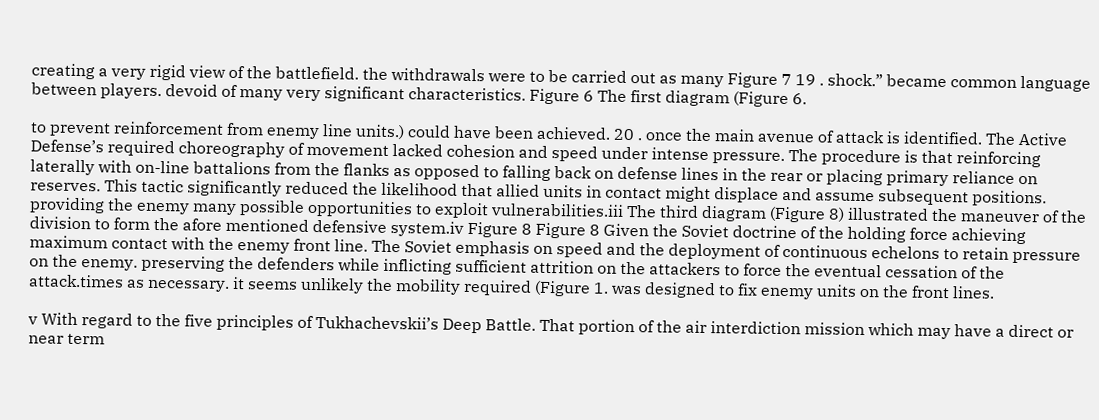creating a very rigid view of the battlefield. the withdrawals were to be carried out as many Figure 7 19 . shock.” became common language between players. devoid of many very significant characteristics. Figure 6 The first diagram (Figure 6.

to prevent reinforcement from enemy line units.) could have been achieved. 20 . once the main avenue of attack is identified. The Active Defense’s required choreography of movement lacked cohesion and speed under intense pressure. The procedure is that reinforcing laterally with on-line battalions from the flanks as opposed to falling back on defense lines in the rear or placing primary reliance on reserves. This tactic significantly reduced the likelihood that allied units in contact might displace and assume subsequent positions. providing the enemy many possible opportunities to exploit vulnerabilities.iii The third diagram (Figure 8) illustrated the maneuver of the division to form the afore mentioned defensive system.iv Figure 8 Figure 8 Given the Soviet doctrine of the holding force achieving maximum contact with the enemy front line. The Soviet emphasis on speed and the deployment of continuous echelons to retain pressure on the enemy. preserving the defenders while inflicting sufficient attrition on the attackers to force the eventual cessation of the attack.times as necessary. it seems unlikely the mobility required (Figure 1. was designed to fix enemy units on the front lines.

v With regard to the five principles of Tukhachevskii’s Deep Battle. That portion of the air interdiction mission which may have a direct or near term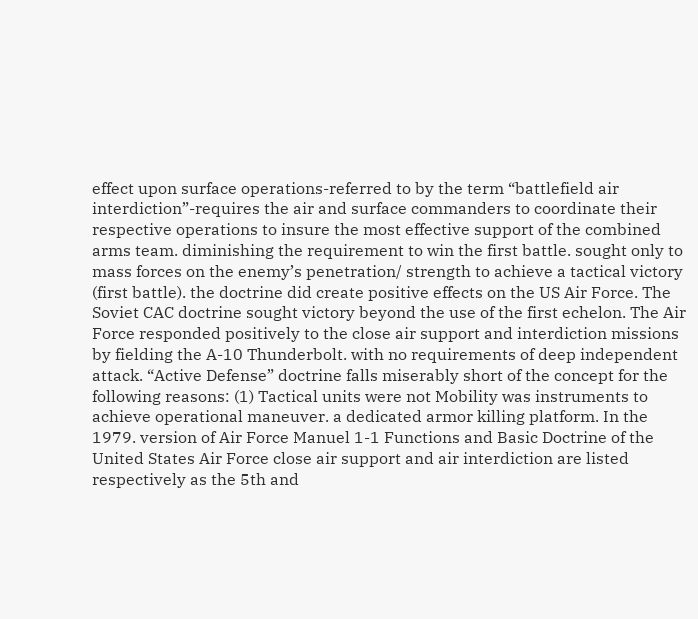effect upon surface operations-referred to by the term “battlefield air interdiction”-requires the air and surface commanders to coordinate their respective operations to insure the most effective support of the combined arms team. diminishing the requirement to win the first battle. sought only to mass forces on the enemy’s penetration/ strength to achieve a tactical victory (first battle). the doctrine did create positive effects on the US Air Force. The Soviet CAC doctrine sought victory beyond the use of the first echelon. The Air Force responded positively to the close air support and interdiction missions by fielding the A-10 Thunderbolt. with no requirements of deep independent attack. “Active Defense” doctrine falls miserably short of the concept for the following reasons: (1) Tactical units were not Mobility was instruments to achieve operational maneuver. a dedicated armor killing platform. In the 1979. version of Air Force Manuel 1-1 Functions and Basic Doctrine of the United States Air Force close air support and air interdiction are listed respectively as the 5th and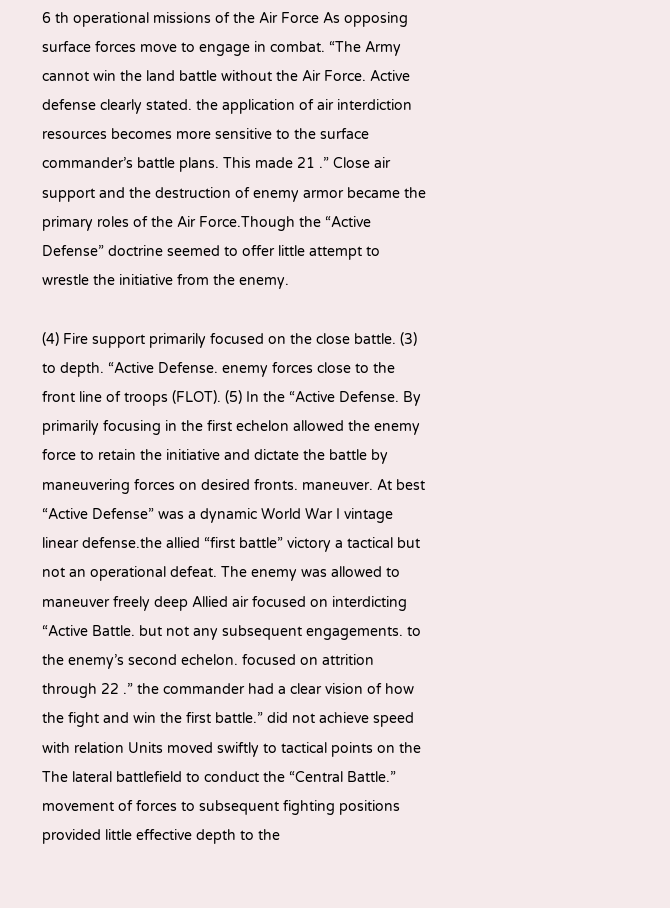6 th operational missions of the Air Force As opposing surface forces move to engage in combat. “The Army cannot win the land battle without the Air Force. Active defense clearly stated. the application of air interdiction resources becomes more sensitive to the surface commander’s battle plans. This made 21 .” Close air support and the destruction of enemy armor became the primary roles of the Air Force.Though the “Active Defense” doctrine seemed to offer little attempt to wrestle the initiative from the enemy.

(4) Fire support primarily focused on the close battle. (3) to depth. “Active Defense. enemy forces close to the front line of troops (FLOT). (5) In the “Active Defense. By primarily focusing in the first echelon allowed the enemy force to retain the initiative and dictate the battle by maneuvering forces on desired fronts. maneuver. At best “Active Defense” was a dynamic World War I vintage linear defense.the allied “first battle” victory a tactical but not an operational defeat. The enemy was allowed to maneuver freely deep Allied air focused on interdicting “Active Battle. but not any subsequent engagements. to the enemy’s second echelon. focused on attrition through 22 .” the commander had a clear vision of how the fight and win the first battle.” did not achieve speed with relation Units moved swiftly to tactical points on the The lateral battlefield to conduct the “Central Battle.” movement of forces to subsequent fighting positions provided little effective depth to the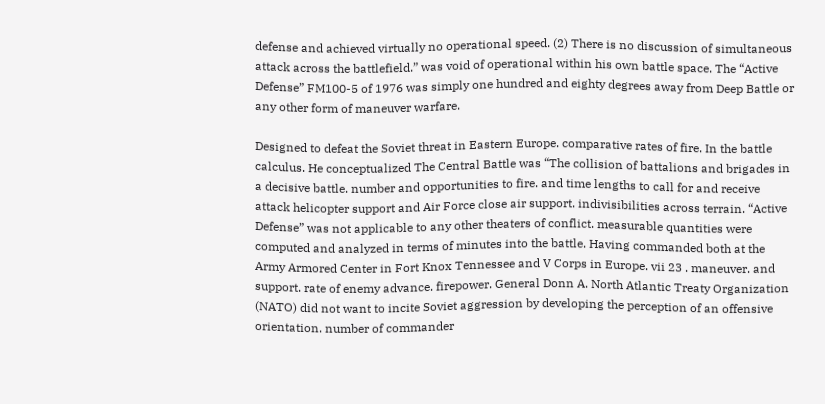defense and achieved virtually no operational speed. (2) There is no discussion of simultaneous attack across the battlefield.” was void of operational within his own battle space. The “Active Defense” FM100-5 of 1976 was simply one hundred and eighty degrees away from Deep Battle or any other form of maneuver warfare.

Designed to defeat the Soviet threat in Eastern Europe. comparative rates of fire. In the battle calculus. He conceptualized The Central Battle was “The collision of battalions and brigades in a decisive battle. number and opportunities to fire. and time lengths to call for and receive attack helicopter support and Air Force close air support. indivisibilities across terrain. “Active Defense” was not applicable to any other theaters of conflict. measurable quantities were computed and analyzed in terms of minutes into the battle. Having commanded both at the Army Armored Center in Fort Knox Tennessee and V Corps in Europe. vii 23 . maneuver. and support. rate of enemy advance. firepower. General Donn A. North Atlantic Treaty Organization (NATO) did not want to incite Soviet aggression by developing the perception of an offensive orientation. number of commander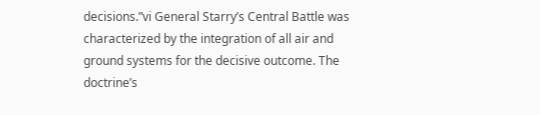decisions.”vi General Starry’s Central Battle was characterized by the integration of all air and ground systems for the decisive outcome. The doctrine’s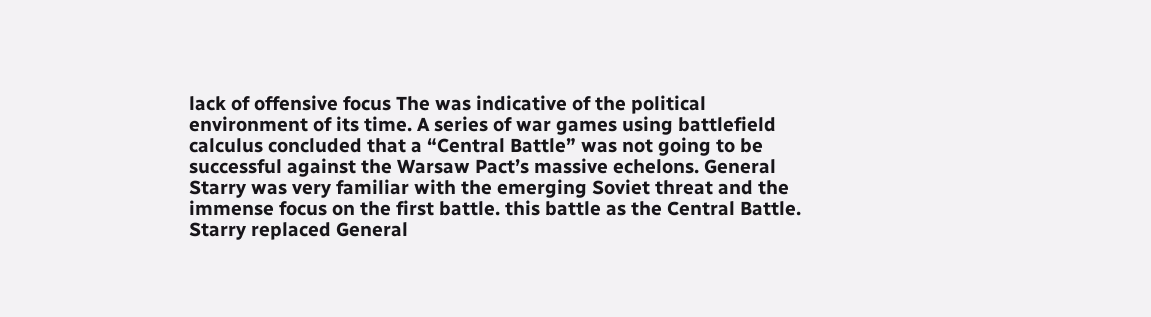lack of offensive focus The was indicative of the political environment of its time. A series of war games using battlefield calculus concluded that a “Central Battle” was not going to be successful against the Warsaw Pact’s massive echelons. General Starry was very familiar with the emerging Soviet threat and the immense focus on the first battle. this battle as the Central Battle. Starry replaced General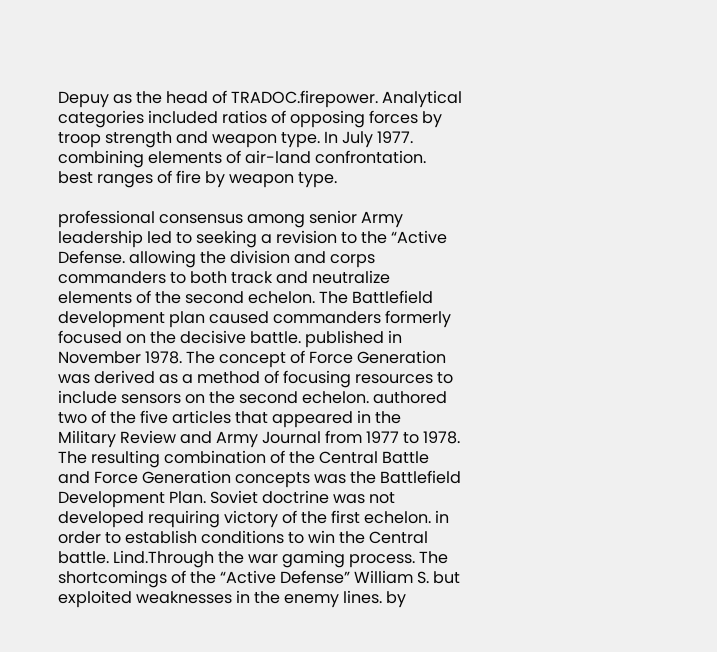Depuy as the head of TRADOC.firepower. Analytical categories included ratios of opposing forces by troop strength and weapon type. In July 1977. combining elements of air-land confrontation. best ranges of fire by weapon type.

professional consensus among senior Army leadership led to seeking a revision to the “Active Defense. allowing the division and corps commanders to both track and neutralize elements of the second echelon. The Battlefield development plan caused commanders formerly focused on the decisive battle. published in November 1978. The concept of Force Generation was derived as a method of focusing resources to include sensors on the second echelon. authored two of the five articles that appeared in the Military Review and Army Journal from 1977 to 1978. The resulting combination of the Central Battle and Force Generation concepts was the Battlefield Development Plan. Soviet doctrine was not developed requiring victory of the first echelon. in order to establish conditions to win the Central battle. Lind.Through the war gaming process. The shortcomings of the “Active Defense” William S. but exploited weaknesses in the enemy lines. by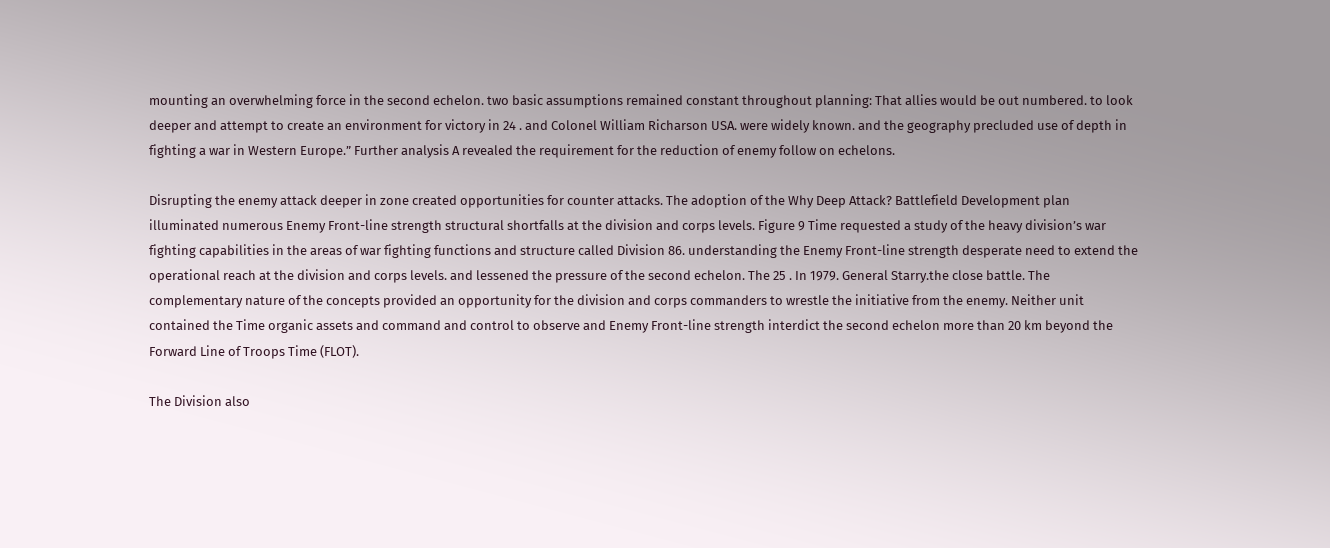mounting an overwhelming force in the second echelon. two basic assumptions remained constant throughout planning: That allies would be out numbered. to look deeper and attempt to create an environment for victory in 24 . and Colonel William Richarson USA. were widely known. and the geography precluded use of depth in fighting a war in Western Europe.” Further analysis A revealed the requirement for the reduction of enemy follow on echelons.

Disrupting the enemy attack deeper in zone created opportunities for counter attacks. The adoption of the Why Deep Attack? Battlefield Development plan illuminated numerous Enemy Front-line strength structural shortfalls at the division and corps levels. Figure 9 Time requested a study of the heavy division’s war fighting capabilities in the areas of war fighting functions and structure called Division 86. understanding the Enemy Front-line strength desperate need to extend the operational reach at the division and corps levels. and lessened the pressure of the second echelon. The 25 . In 1979. General Starry.the close battle. The complementary nature of the concepts provided an opportunity for the division and corps commanders to wrestle the initiative from the enemy. Neither unit contained the Time organic assets and command and control to observe and Enemy Front-line strength interdict the second echelon more than 20 km beyond the Forward Line of Troops Time (FLOT).

The Division also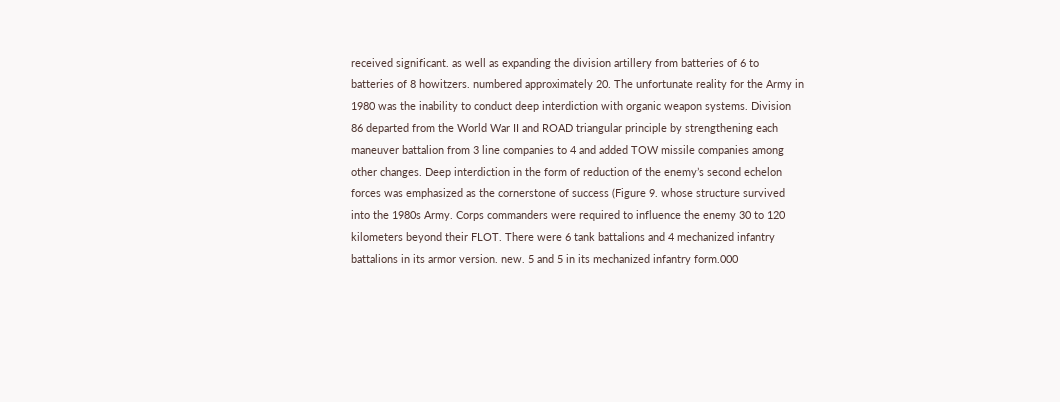received significant. as well as expanding the division artillery from batteries of 6 to batteries of 8 howitzers. numbered approximately 20. The unfortunate reality for the Army in 1980 was the inability to conduct deep interdiction with organic weapon systems. Division 86 departed from the World War II and ROAD triangular principle by strengthening each maneuver battalion from 3 line companies to 4 and added TOW missile companies among other changes. Deep interdiction in the form of reduction of the enemy’s second echelon forces was emphasized as the cornerstone of success (Figure 9. whose structure survived into the 1980s Army. Corps commanders were required to influence the enemy 30 to 120 kilometers beyond their FLOT. There were 6 tank battalions and 4 mechanized infantry battalions in its armor version. new. 5 and 5 in its mechanized infantry form.000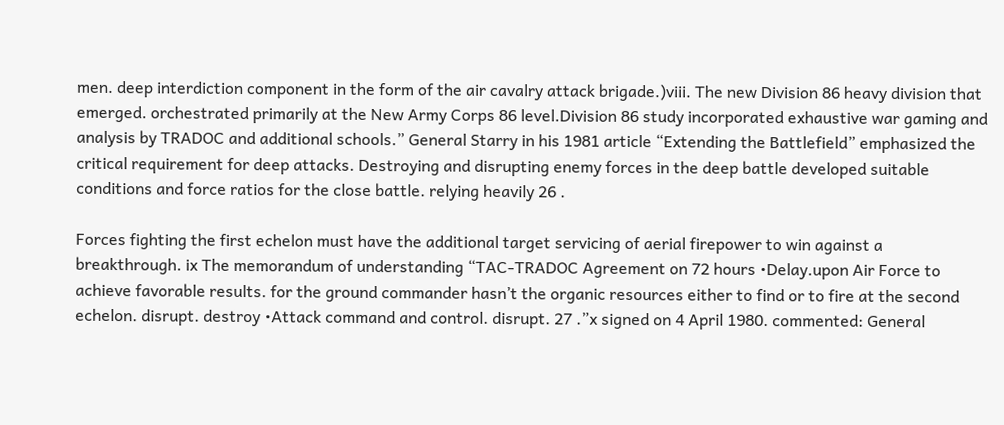men. deep interdiction component in the form of the air cavalry attack brigade.)viii. The new Division 86 heavy division that emerged. orchestrated primarily at the New Army Corps 86 level.Division 86 study incorporated exhaustive war gaming and analysis by TRADOC and additional schools.” General Starry in his 1981 article “Extending the Battlefield” emphasized the critical requirement for deep attacks. Destroying and disrupting enemy forces in the deep battle developed suitable conditions and force ratios for the close battle. relying heavily 26 .

Forces fighting the first echelon must have the additional target servicing of aerial firepower to win against a breakthrough. ix The memorandum of understanding “TAC-TRADOC Agreement on 72 hours •Delay.upon Air Force to achieve favorable results. for the ground commander hasn’t the organic resources either to find or to fire at the second echelon. disrupt. destroy •Attack command and control. disrupt. 27 .”x signed on 4 April 1980. commented: General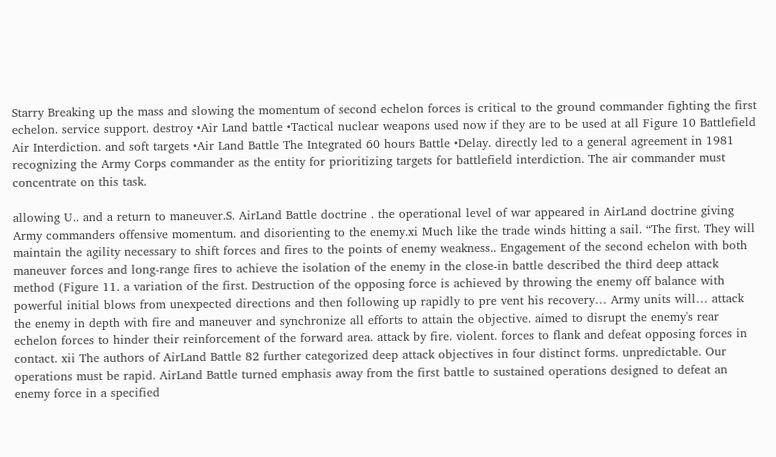Starry Breaking up the mass and slowing the momentum of second echelon forces is critical to the ground commander fighting the first echelon. service support. destroy •Air Land battle •Tactical nuclear weapons used now if they are to be used at all Figure 10 Battlefield Air Interdiction. and soft targets •Air Land Battle The Integrated 60 hours Battle •Delay. directly led to a general agreement in 1981 recognizing the Army Corps commander as the entity for prioritizing targets for battlefield interdiction. The air commander must concentrate on this task.

allowing U.. and a return to maneuver.S. AirLand Battle doctrine . the operational level of war appeared in AirLand doctrine giving Army commanders offensive momentum. and disorienting to the enemy.xi Much like the trade winds hitting a sail. “The first. They will maintain the agility necessary to shift forces and fires to the points of enemy weakness.. Engagement of the second echelon with both maneuver forces and long-range fires to achieve the isolation of the enemy in the close-in battle described the third deep attack method (Figure 11. a variation of the first. Destruction of the opposing force is achieved by throwing the enemy off balance with powerful initial blows from unexpected directions and then following up rapidly to pre vent his recovery… Army units will… attack the enemy in depth with fire and maneuver and synchronize all efforts to attain the objective. aimed to disrupt the enemy's rear echelon forces to hinder their reinforcement of the forward area. attack by fire. violent. forces to flank and defeat opposing forces in contact. xii The authors of AirLand Battle 82 further categorized deep attack objectives in four distinct forms. unpredictable. Our operations must be rapid. AirLand Battle turned emphasis away from the first battle to sustained operations designed to defeat an enemy force in a specified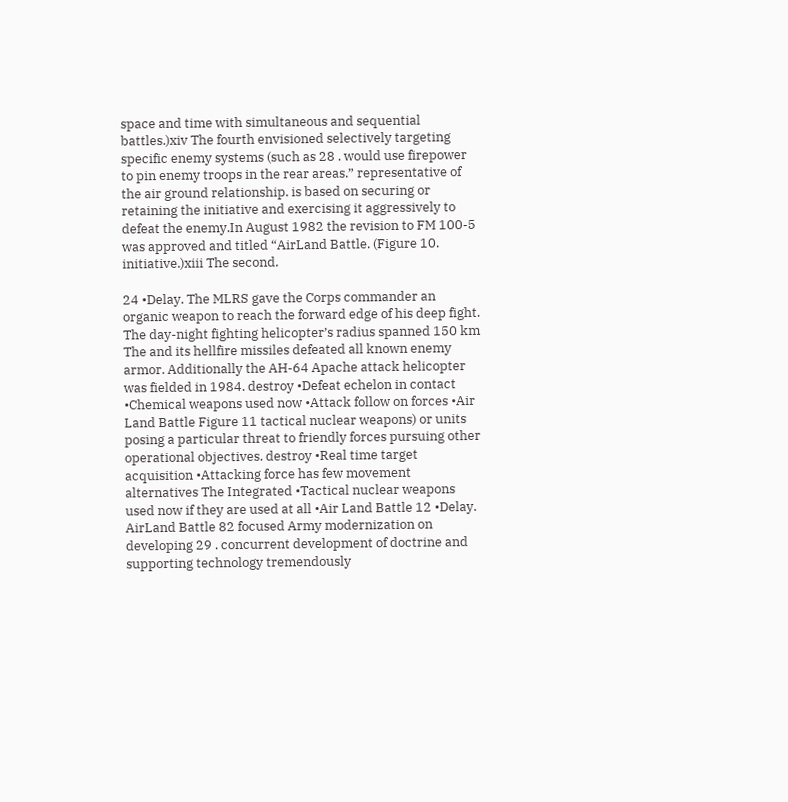space and time with simultaneous and sequential battles.)xiv The fourth envisioned selectively targeting specific enemy systems (such as 28 . would use firepower to pin enemy troops in the rear areas.” representative of the air ground relationship. is based on securing or retaining the initiative and exercising it aggressively to defeat the enemy.In August 1982 the revision to FM 100-5 was approved and titled “AirLand Battle. (Figure 10. initiative.)xiii The second.

24 •Delay. The MLRS gave the Corps commander an organic weapon to reach the forward edge of his deep fight. The day-night fighting helicopter’s radius spanned 150 km The and its hellfire missiles defeated all known enemy armor. Additionally the AH-64 Apache attack helicopter was fielded in 1984. destroy •Defeat echelon in contact •Chemical weapons used now •Attack follow on forces •Air Land Battle Figure 11 tactical nuclear weapons) or units posing a particular threat to friendly forces pursuing other operational objectives. destroy •Real time target acquisition •Attacking force has few movement alternatives The Integrated •Tactical nuclear weapons used now if they are used at all •Air Land Battle 12 •Delay. AirLand Battle 82 focused Army modernization on developing 29 . concurrent development of doctrine and supporting technology tremendously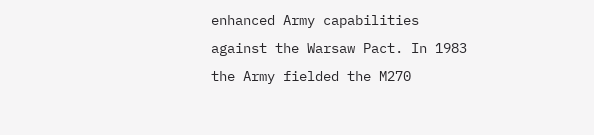enhanced Army capabilities against the Warsaw Pact. In 1983 the Army fielded the M270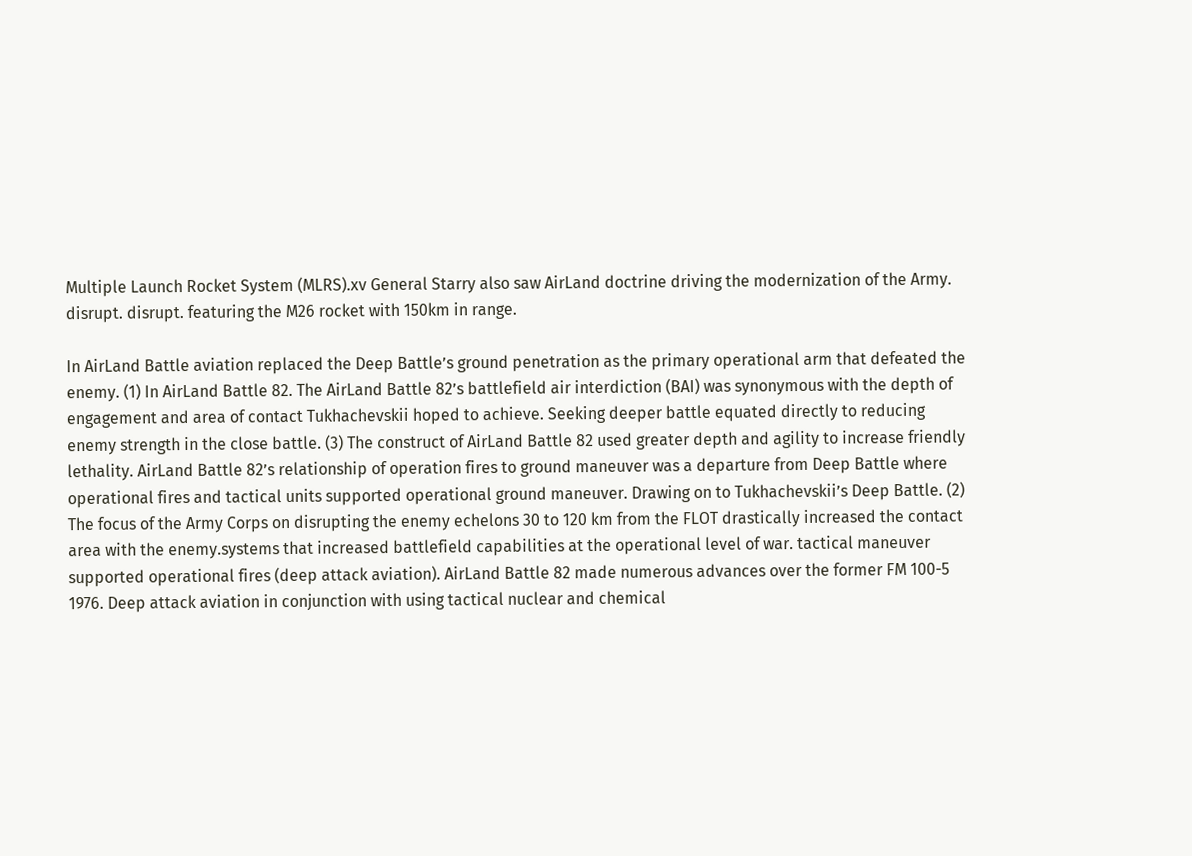Multiple Launch Rocket System (MLRS).xv General Starry also saw AirLand doctrine driving the modernization of the Army. disrupt. disrupt. featuring the M26 rocket with 150km in range.

In AirLand Battle aviation replaced the Deep Battle’s ground penetration as the primary operational arm that defeated the enemy. (1) In AirLand Battle 82. The AirLand Battle 82’s battlefield air interdiction (BAI) was synonymous with the depth of engagement and area of contact Tukhachevskii hoped to achieve. Seeking deeper battle equated directly to reducing enemy strength in the close battle. (3) The construct of AirLand Battle 82 used greater depth and agility to increase friendly lethality. AirLand Battle 82’s relationship of operation fires to ground maneuver was a departure from Deep Battle where operational fires and tactical units supported operational ground maneuver. Drawing on to Tukhachevskii’s Deep Battle. (2) The focus of the Army Corps on disrupting the enemy echelons 30 to 120 km from the FLOT drastically increased the contact area with the enemy.systems that increased battlefield capabilities at the operational level of war. tactical maneuver supported operational fires (deep attack aviation). AirLand Battle 82 made numerous advances over the former FM 100-5 1976. Deep attack aviation in conjunction with using tactical nuclear and chemical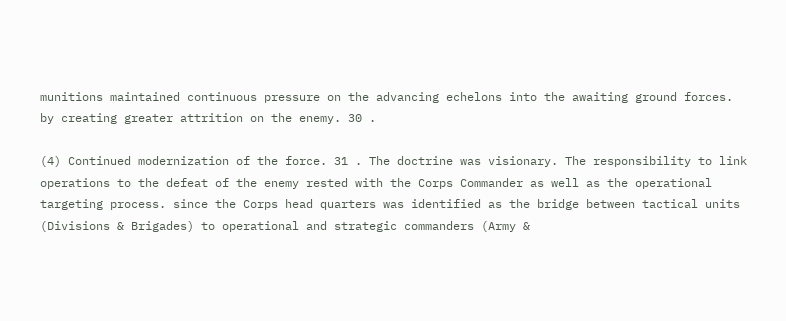munitions maintained continuous pressure on the advancing echelons into the awaiting ground forces. by creating greater attrition on the enemy. 30 .

(4) Continued modernization of the force. 31 . The doctrine was visionary. The responsibility to link operations to the defeat of the enemy rested with the Corps Commander as well as the operational targeting process. since the Corps head quarters was identified as the bridge between tactical units (Divisions & Brigades) to operational and strategic commanders (Army &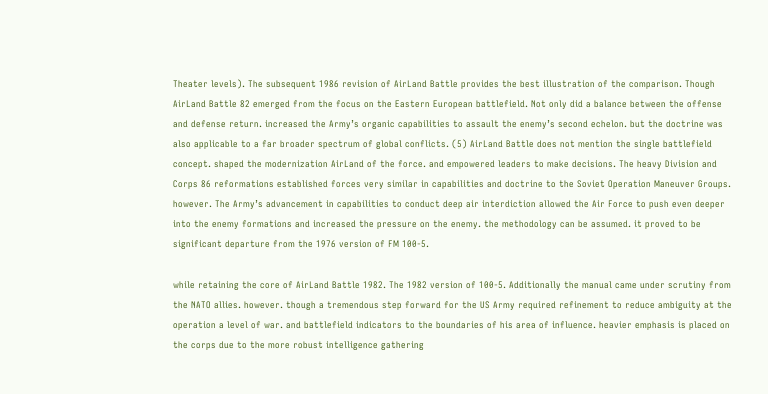Theater levels). The subsequent 1986 revision of AirLand Battle provides the best illustration of the comparison. Though AirLand Battle 82 emerged from the focus on the Eastern European battlefield. Not only did a balance between the offense and defense return. increased the Army’s organic capabilities to assault the enemy’s second echelon. but the doctrine was also applicable to a far broader spectrum of global conflicts. (5) AirLand Battle does not mention the single battlefield concept. shaped the modernization AirLand of the force. and empowered leaders to make decisions. The heavy Division and Corps 86 reformations established forces very similar in capabilities and doctrine to the Soviet Operation Maneuver Groups. however. The Army’s advancement in capabilities to conduct deep air interdiction allowed the Air Force to push even deeper into the enemy formations and increased the pressure on the enemy. the methodology can be assumed. it proved to be significant departure from the 1976 version of FM 100-5.

while retaining the core of AirLand Battle 1982. The 1982 version of 100-5. Additionally the manual came under scrutiny from the NATO allies. however. though a tremendous step forward for the US Army required refinement to reduce ambiguity at the operation a level of war. and battlefield indicators to the boundaries of his area of influence. heavier emphasis is placed on the corps due to the more robust intelligence gathering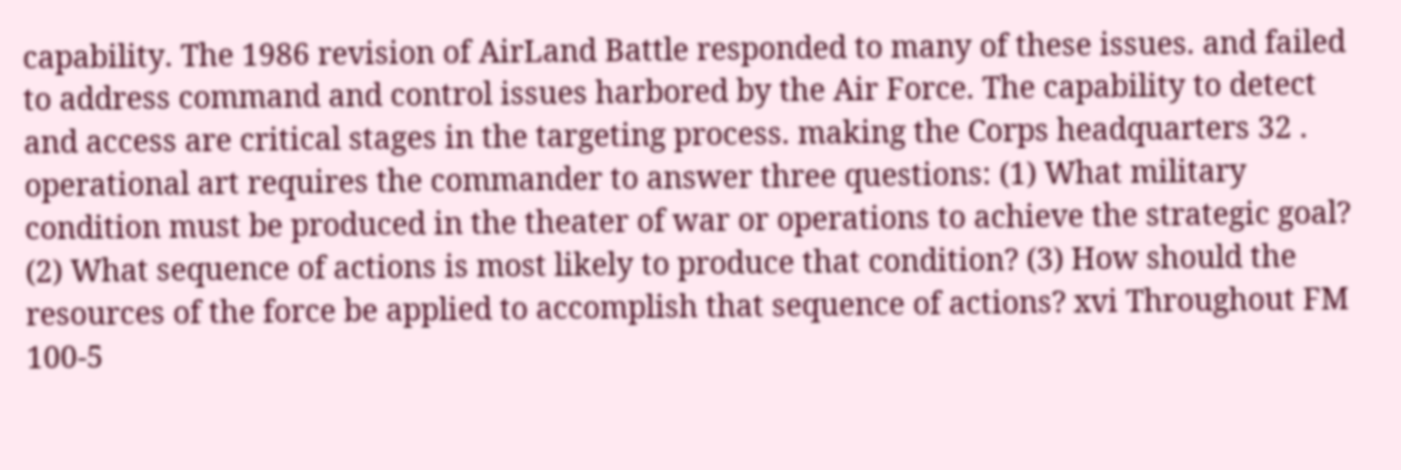capability. The 1986 revision of AirLand Battle responded to many of these issues. and failed to address command and control issues harbored by the Air Force. The capability to detect and access are critical stages in the targeting process. making the Corps headquarters 32 . operational art requires the commander to answer three questions: (1) What military condition must be produced in the theater of war or operations to achieve the strategic goal? (2) What sequence of actions is most likely to produce that condition? (3) How should the resources of the force be applied to accomplish that sequence of actions? xvi Throughout FM 100-5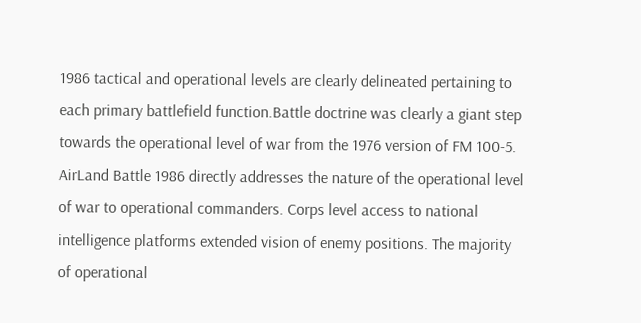1986 tactical and operational levels are clearly delineated pertaining to each primary battlefield function.Battle doctrine was clearly a giant step towards the operational level of war from the 1976 version of FM 100-5. AirLand Battle 1986 directly addresses the nature of the operational level of war to operational commanders. Corps level access to national intelligence platforms extended vision of enemy positions. The majority of operational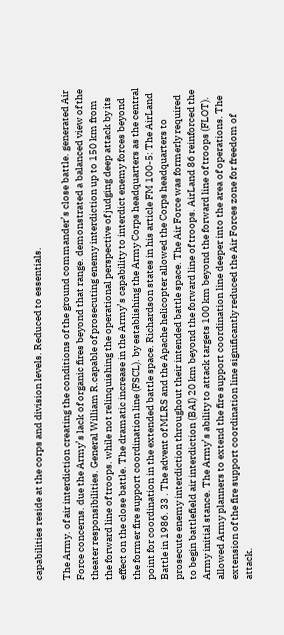capabilities reside at the corps and division levels. Reduced to essentials.

The Army. of air interdiction creating the conditions of the ground commander’s close battle. generated Air Force concerns. due the Army’s lack of organic fires beyond that range. demonstrated a balanced view of the theater responsibilities. General William R.capable of prosecuting enemy interdiction up to 150 km from the forward line of troops. while not relinquishing the operational perspective of judging deep attack by its effect on the close battle. The dramatic increase in the Army’s capability to interdict enemy forces beyond the former fire support coordination line (FSCL). by establishing the Army Corps headquarters as the central point for coordination in the extended battle space. Richardson states in his article FM 100-5: The AirLand Battle in 1986. 33 . The advent of MLRS and the Apache helicopter allowed the Corps headquarters to prosecute enemy interdiction throughout their intended battle space. The Air Force was formerly required to begin battlefield air interdiction (BAI) 20 km beyond the forward line of troops. AirLand 86 reinforced the Army initial stance. The Army’s ability to attack targets 100 km beyond the forward line of troops (FLOT). allowed Army planners to extend the fire support coordination line deeper into the area of operations. The extension of the fire support coordination line significantly reduced the Air Forces zone for freedom of attack.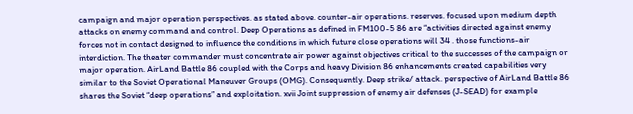campaign and major operation perspectives. as stated above. counter-air operations. reserves. focused upon medium depth attacks on enemy command and control. Deep Operations as defined in FM100-5 86 are “activities directed against enemy forces not in contact designed to influence the conditions in which future close operations will 34 . those functions-air interdiction. The theater commander must concentrate air power against objectives critical to the successes of the campaign or major operation. AirLand Battle 86 coupled with the Corps and heavy Division 86 enhancements created capabilities very similar to the Soviet Operational Maneuver Groups (OMG). Consequently. Deep strike/ attack. perspective of AirLand Battle 86 shares the Soviet “deep operations” and exploitation. xvii Joint suppression of enemy air defenses (J-SEAD) for example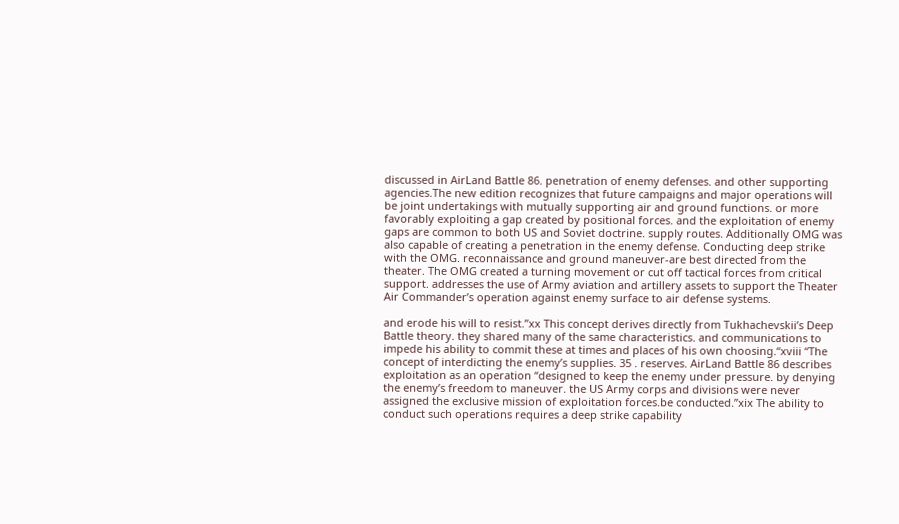discussed in AirLand Battle 86. penetration of enemy defenses. and other supporting agencies.The new edition recognizes that future campaigns and major operations will be joint undertakings with mutually supporting air and ground functions. or more favorably exploiting a gap created by positional forces. and the exploitation of enemy gaps are common to both US and Soviet doctrine. supply routes. Additionally OMG was also capable of creating a penetration in the enemy defense. Conducting deep strike with the OMG. reconnaissance and ground maneuver-are best directed from the theater. The OMG created a turning movement or cut off tactical forces from critical support. addresses the use of Army aviation and artillery assets to support the Theater Air Commander’s operation against enemy surface to air defense systems.

and erode his will to resist.”xx This concept derives directly from Tukhachevskii’s Deep Battle theory. they shared many of the same characteristics. and communications to impede his ability to commit these at times and places of his own choosing.“xviii “The concept of interdicting the enemy’s supplies. 35 . reserves. AirLand Battle 86 describes exploitation as an operation “designed to keep the enemy under pressure. by denying the enemy’s freedom to maneuver. the US Army corps and divisions were never assigned the exclusive mission of exploitation forces.be conducted.”xix The ability to conduct such operations requires a deep strike capability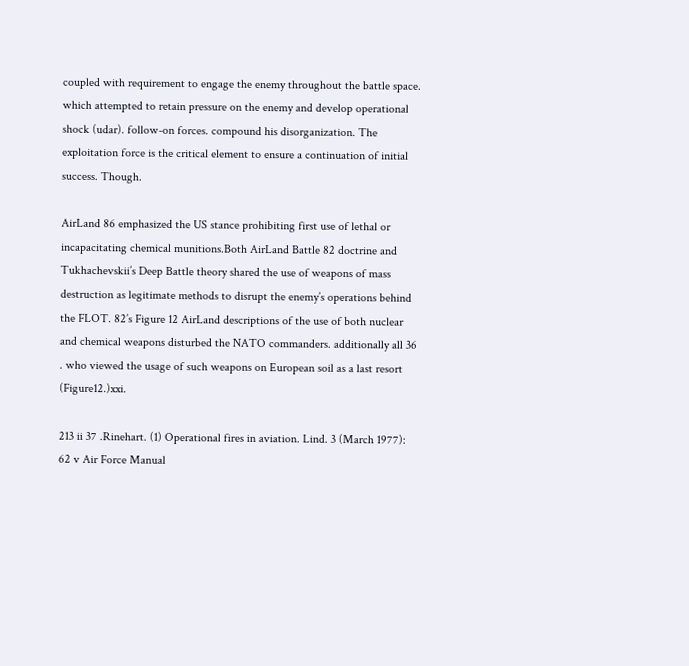coupled with requirement to engage the enemy throughout the battle space. which attempted to retain pressure on the enemy and develop operational shock (udar). follow-on forces. compound his disorganization. The exploitation force is the critical element to ensure a continuation of initial success. Though.

AirLand 86 emphasized the US stance prohibiting first use of lethal or incapacitating chemical munitions.Both AirLand Battle 82 doctrine and Tukhachevskii’s Deep Battle theory shared the use of weapons of mass destruction as legitimate methods to disrupt the enemy’s operations behind the FLOT. 82’s Figure 12 AirLand descriptions of the use of both nuclear and chemical weapons disturbed the NATO commanders. additionally all 36 . who viewed the usage of such weapons on European soil as a last resort (Figure12.)xxi.

213 ii 37 .Rinehart. (1) Operational fires in aviation. Lind. 3 (March 1977): 62 v Air Force Manual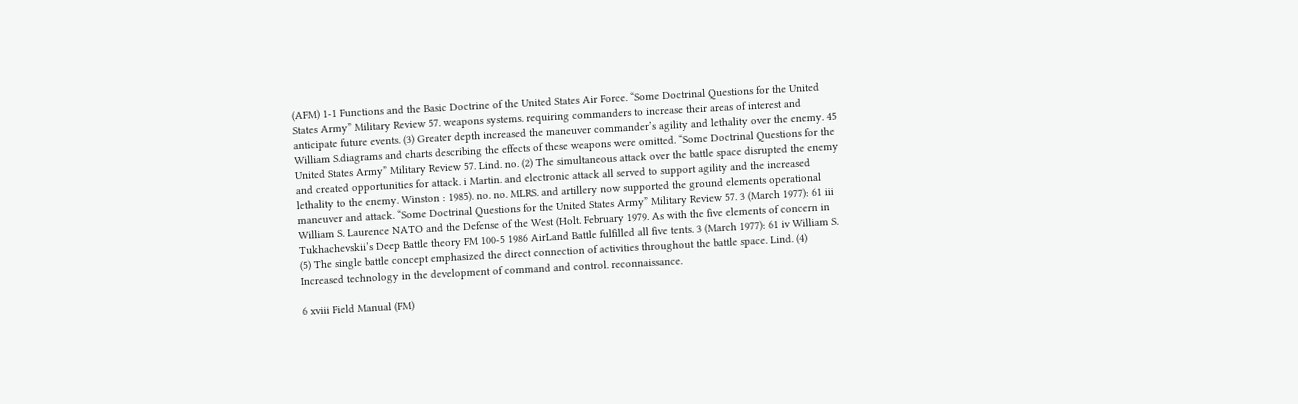(AFM) 1-1 Functions and the Basic Doctrine of the United States Air Force. “Some Doctrinal Questions for the United States Army” Military Review 57. weapons systems. requiring commanders to increase their areas of interest and anticipate future events. (3) Greater depth increased the maneuver commander’s agility and lethality over the enemy. 45 William S.diagrams and charts describing the effects of these weapons were omitted. “Some Doctrinal Questions for the United States Army” Military Review 57. Lind. no. (2) The simultaneous attack over the battle space disrupted the enemy and created opportunities for attack. i Martin. and electronic attack all served to support agility and the increased lethality to the enemy. Winston : 1985). no. no. MLRS. and artillery now supported the ground elements operational maneuver and attack. “Some Doctrinal Questions for the United States Army” Military Review 57. 3 (March 1977): 61 iii William S. Laurence NATO and the Defense of the West (Holt. February 1979. As with the five elements of concern in Tukhachevskii’s Deep Battle theory FM 100-5 1986 AirLand Battle fulfilled all five tents. 3 (March 1977): 61 iv William S. (5) The single battle concept emphasized the direct connection of activities throughout the battle space. Lind. (4) Increased technology in the development of command and control. reconnaissance.

6 xviii Field Manual (FM)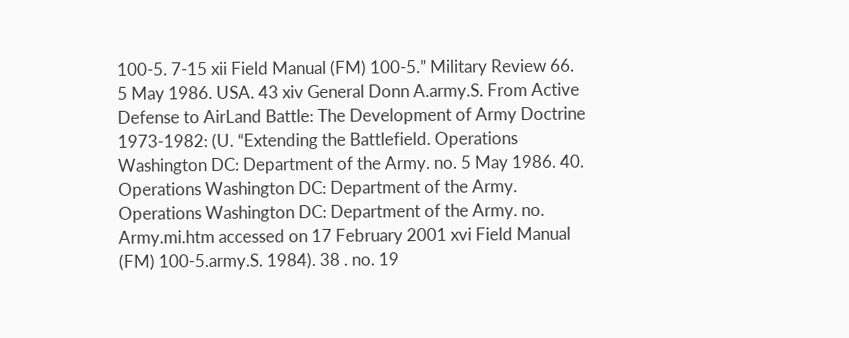100-5. 7-15 xii Field Manual (FM) 100-5.” Military Review 66. 5 May 1986. USA. 43 xiv General Donn A.army.S. From Active Defense to AirLand Battle: The Development of Army Doctrine 1973-1982: (U. “Extending the Battlefield. Operations Washington DC: Department of the Army. no. 5 May 1986. 40. Operations Washington DC: Department of the Army. Operations Washington DC: Department of the Army. no. Army.mi.htm accessed on 17 February 2001 xvi Field Manual (FM) 100-5.army.S. 1984). 38 . no. 19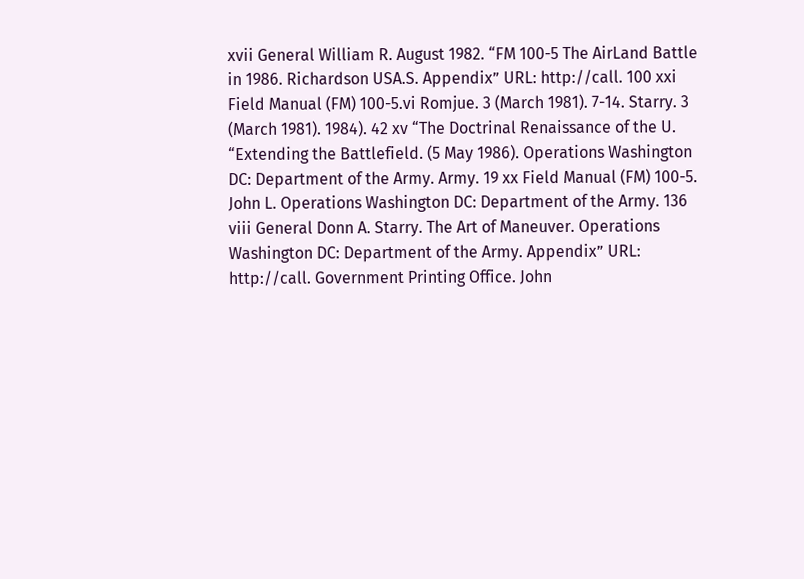xvii General William R. August 1982. “FM 100-5 The AirLand Battle in 1986. Richardson USA.S. Appendix” URL: http://call. 100 xxi Field Manual (FM) 100-5.vi Romjue. 3 (March 1981). 7-14. Starry. 3 (March 1981). 1984). 42 xv “The Doctrinal Renaissance of the U. “Extending the Battlefield. (5 May 1986). Operations Washington DC: Department of the Army. Army. 19 xx Field Manual (FM) 100-5. John L. Operations Washington DC: Department of the Army. 136 viii General Donn A. Starry. The Art of Maneuver. Operations Washington DC: Department of the Army. Appendix” URL: http://call. Government Printing Office. John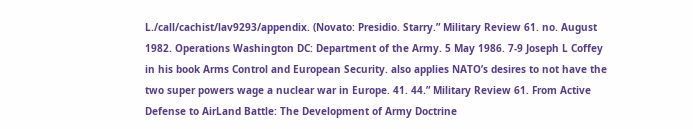L./call/cachist/lav9293/appendix. (Novato: Presidio. Starry.” Military Review 61. no. August 1982. Operations Washington DC: Department of the Army. 5 May 1986. 7-9 Joseph L Coffey in his book Arms Control and European Security. also applies NATO’s desires to not have the two super powers wage a nuclear war in Europe. 41. 44.” Military Review 61. From Active Defense to AirLand Battle: The Development of Army Doctrine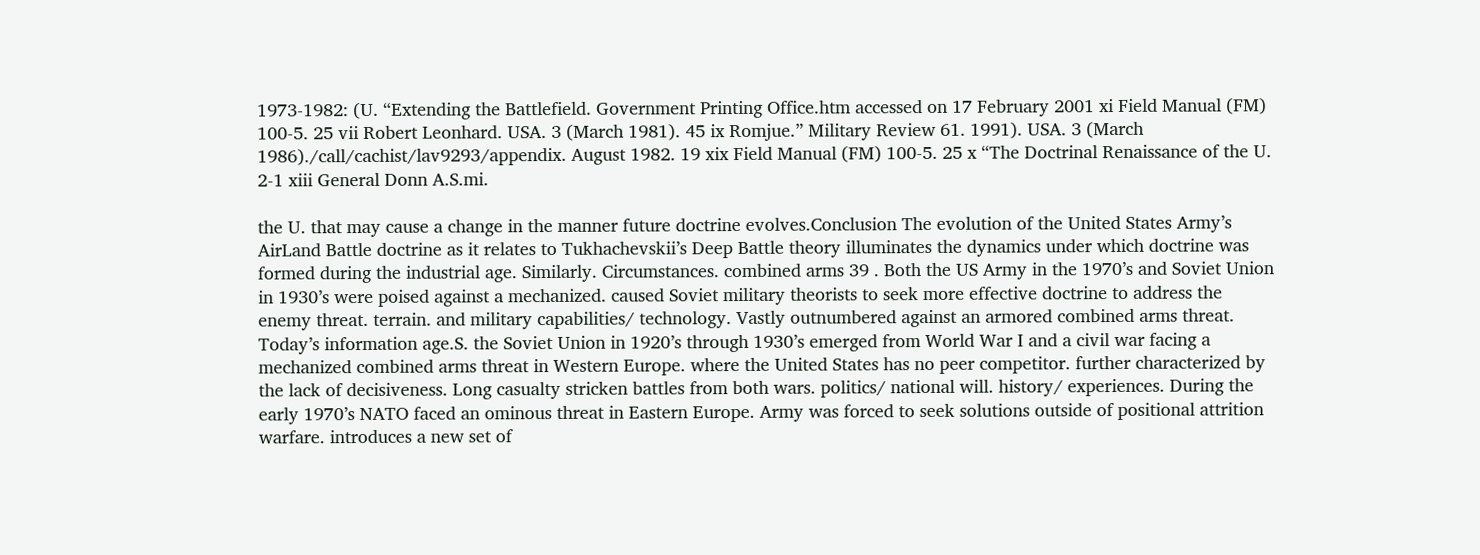1973-1982: (U. “Extending the Battlefield. Government Printing Office.htm accessed on 17 February 2001 xi Field Manual (FM) 100-5. 25 vii Robert Leonhard. USA. 3 (March 1981). 45 ix Romjue.” Military Review 61. 1991). USA. 3 (March 1986)./call/cachist/lav9293/appendix. August 1982. 19 xix Field Manual (FM) 100-5. 25 x “The Doctrinal Renaissance of the U. 2-1 xiii General Donn A.S.mi.

the U. that may cause a change in the manner future doctrine evolves.Conclusion The evolution of the United States Army’s AirLand Battle doctrine as it relates to Tukhachevskii’s Deep Battle theory illuminates the dynamics under which doctrine was formed during the industrial age. Similarly. Circumstances. combined arms 39 . Both the US Army in the 1970’s and Soviet Union in 1930’s were poised against a mechanized. caused Soviet military theorists to seek more effective doctrine to address the enemy threat. terrain. and military capabilities/ technology. Vastly outnumbered against an armored combined arms threat. Today’s information age.S. the Soviet Union in 1920’s through 1930’s emerged from World War I and a civil war facing a mechanized combined arms threat in Western Europe. where the United States has no peer competitor. further characterized by the lack of decisiveness. Long casualty stricken battles from both wars. politics/ national will. history/ experiences. During the early 1970’s NATO faced an ominous threat in Eastern Europe. Army was forced to seek solutions outside of positional attrition warfare. introduces a new set of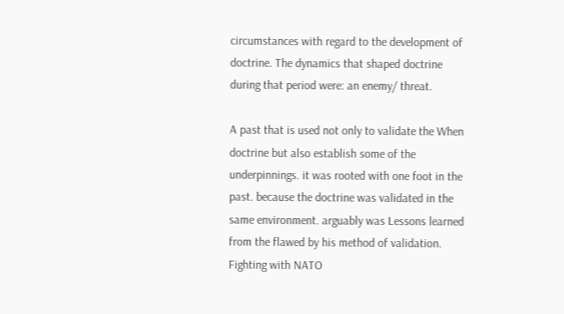circumstances with regard to the development of doctrine. The dynamics that shaped doctrine during that period were: an enemy/ threat.

A past that is used not only to validate the When doctrine but also establish some of the underpinnings. it was rooted with one foot in the past. because the doctrine was validated in the same environment. arguably was Lessons learned from the flawed by his method of validation. Fighting with NATO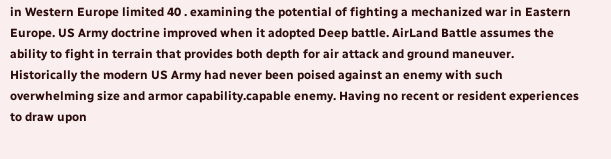in Western Europe limited 40 . examining the potential of fighting a mechanized war in Eastern Europe. US Army doctrine improved when it adopted Deep battle. AirLand Battle assumes the ability to fight in terrain that provides both depth for air attack and ground maneuver. Historically the modern US Army had never been poised against an enemy with such overwhelming size and armor capability.capable enemy. Having no recent or resident experiences to draw upon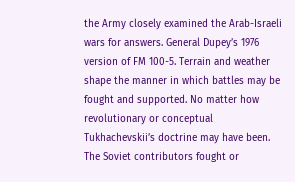the Army closely examined the Arab-Israeli wars for answers. General Dupey’s 1976 version of FM 100-5. Terrain and weather shape the manner in which battles may be fought and supported. No matter how revolutionary or conceptual Tukhachevskii’s doctrine may have been. The Soviet contributors fought or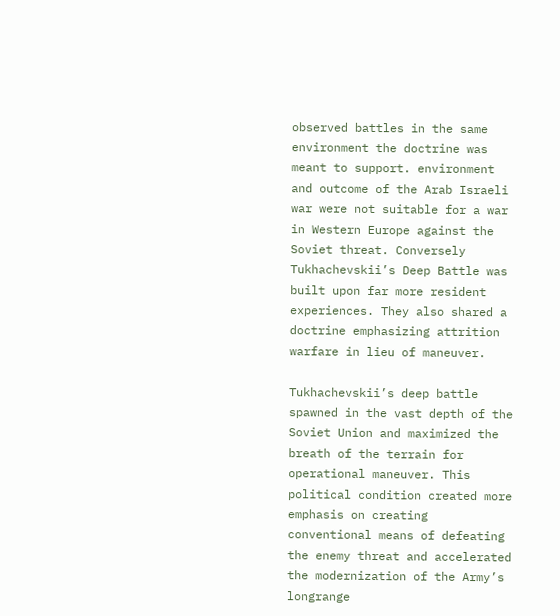observed battles in the same environment the doctrine was meant to support. environment and outcome of the Arab Israeli war were not suitable for a war in Western Europe against the Soviet threat. Conversely Tukhachevskii’s Deep Battle was built upon far more resident experiences. They also shared a doctrine emphasizing attrition warfare in lieu of maneuver.

Tukhachevskii’s deep battle spawned in the vast depth of the Soviet Union and maximized the breath of the terrain for operational maneuver. This political condition created more emphasis on creating conventional means of defeating the enemy threat and accelerated the modernization of the Army’s longrange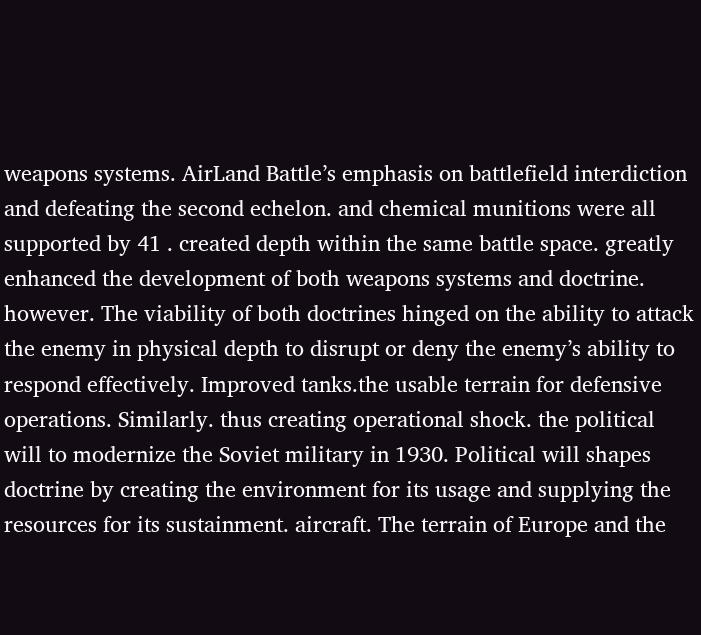weapons systems. AirLand Battle’s emphasis on battlefield interdiction and defeating the second echelon. and chemical munitions were all supported by 41 . created depth within the same battle space. greatly enhanced the development of both weapons systems and doctrine. however. The viability of both doctrines hinged on the ability to attack the enemy in physical depth to disrupt or deny the enemy’s ability to respond effectively. Improved tanks.the usable terrain for defensive operations. Similarly. thus creating operational shock. the political will to modernize the Soviet military in 1930. Political will shapes doctrine by creating the environment for its usage and supplying the resources for its sustainment. aircraft. The terrain of Europe and the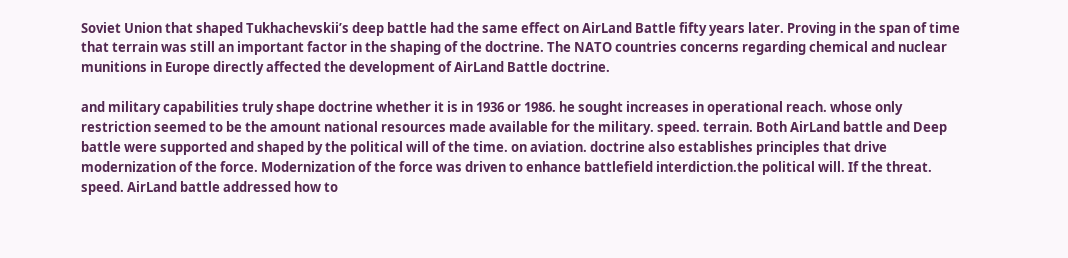Soviet Union that shaped Tukhachevskii’s deep battle had the same effect on AirLand Battle fifty years later. Proving in the span of time that terrain was still an important factor in the shaping of the doctrine. The NATO countries concerns regarding chemical and nuclear munitions in Europe directly affected the development of AirLand Battle doctrine.

and military capabilities truly shape doctrine whether it is in 1936 or 1986. he sought increases in operational reach. whose only restriction seemed to be the amount national resources made available for the military. speed. terrain. Both AirLand battle and Deep battle were supported and shaped by the political will of the time. on aviation. doctrine also establishes principles that drive modernization of the force. Modernization of the force was driven to enhance battlefield interdiction.the political will. If the threat. speed. AirLand battle addressed how to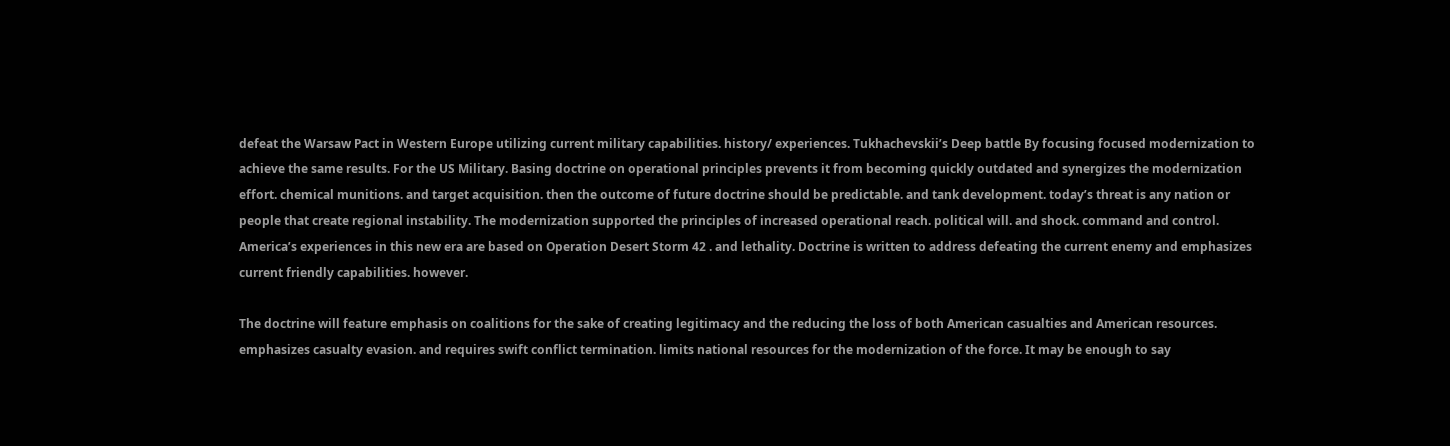defeat the Warsaw Pact in Western Europe utilizing current military capabilities. history/ experiences. Tukhachevskii’s Deep battle By focusing focused modernization to achieve the same results. For the US Military. Basing doctrine on operational principles prevents it from becoming quickly outdated and synergizes the modernization effort. chemical munitions. and target acquisition. then the outcome of future doctrine should be predictable. and tank development. today’s threat is any nation or people that create regional instability. The modernization supported the principles of increased operational reach. political will. and shock. command and control. America’s experiences in this new era are based on Operation Desert Storm 42 . and lethality. Doctrine is written to address defeating the current enemy and emphasizes current friendly capabilities. however.

The doctrine will feature emphasis on coalitions for the sake of creating legitimacy and the reducing the loss of both American casualties and American resources. emphasizes casualty evasion. and requires swift conflict termination. limits national resources for the modernization of the force. It may be enough to say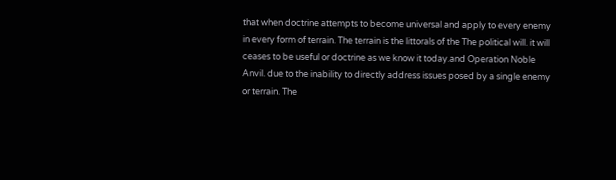that when doctrine attempts to become universal and apply to every enemy in every form of terrain. The terrain is the littorals of the The political will. it will ceases to be useful or doctrine as we know it today.and Operation Noble Anvil. due to the inability to directly address issues posed by a single enemy or terrain. The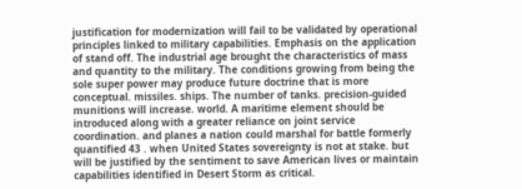justification for modernization will fail to be validated by operational principles linked to military capabilities. Emphasis on the application of stand off. The industrial age brought the characteristics of mass and quantity to the military. The conditions growing from being the sole super power may produce future doctrine that is more conceptual. missiles. ships. The number of tanks. precision-guided munitions will increase. world. A maritime element should be introduced along with a greater reliance on joint service coordination. and planes a nation could marshal for battle formerly quantified 43 . when United States sovereignty is not at stake. but will be justified by the sentiment to save American lives or maintain capabilities identified in Desert Storm as critical.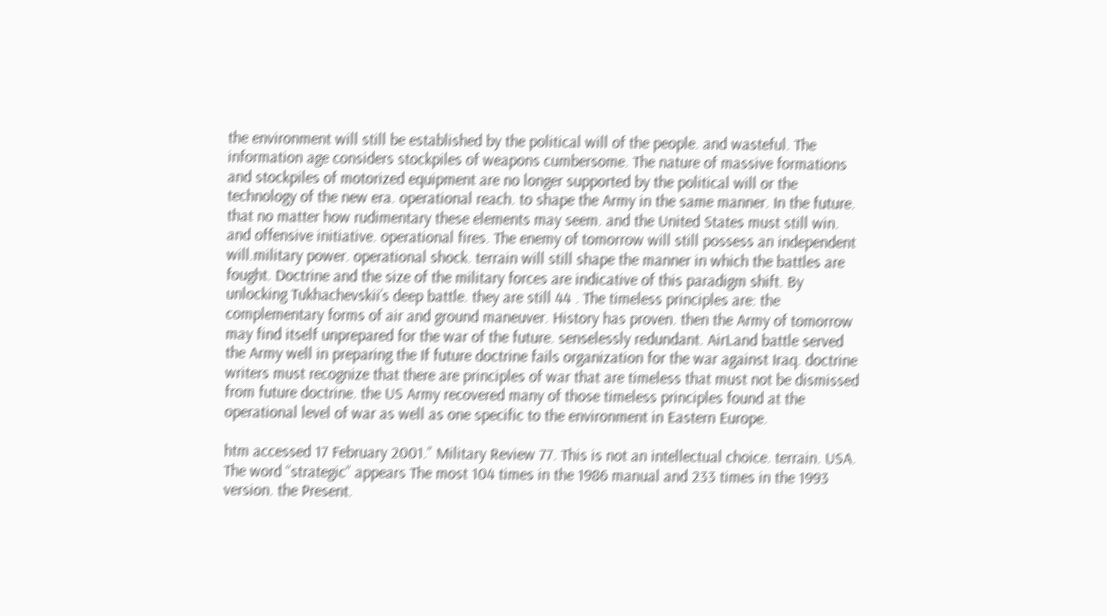the environment will still be established by the political will of the people. and wasteful. The information age considers stockpiles of weapons cumbersome. The nature of massive formations and stockpiles of motorized equipment are no longer supported by the political will or the technology of the new era. operational reach. to shape the Army in the same manner. In the future. that no matter how rudimentary these elements may seem. and the United States must still win. and offensive initiative. operational fires. The enemy of tomorrow will still possess an independent will.military power. operational shock. terrain will still shape the manner in which the battles are fought. Doctrine and the size of the military forces are indicative of this paradigm shift. By unlocking Tukhachevskii’s deep battle. they are still 44 . The timeless principles are: the complementary forms of air and ground maneuver. History has proven. then the Army of tomorrow may find itself unprepared for the war of the future. senselessly redundant. AirLand battle served the Army well in preparing the If future doctrine fails organization for the war against Iraq. doctrine writers must recognize that there are principles of war that are timeless that must not be dismissed from future doctrine. the US Army recovered many of those timeless principles found at the operational level of war as well as one specific to the environment in Eastern Europe.

htm accessed 17 February 2001.” Military Review 77. This is not an intellectual choice. terrain. USA. The word “strategic” appears The most 104 times in the 1986 manual and 233 times in the 1993 version. the Present.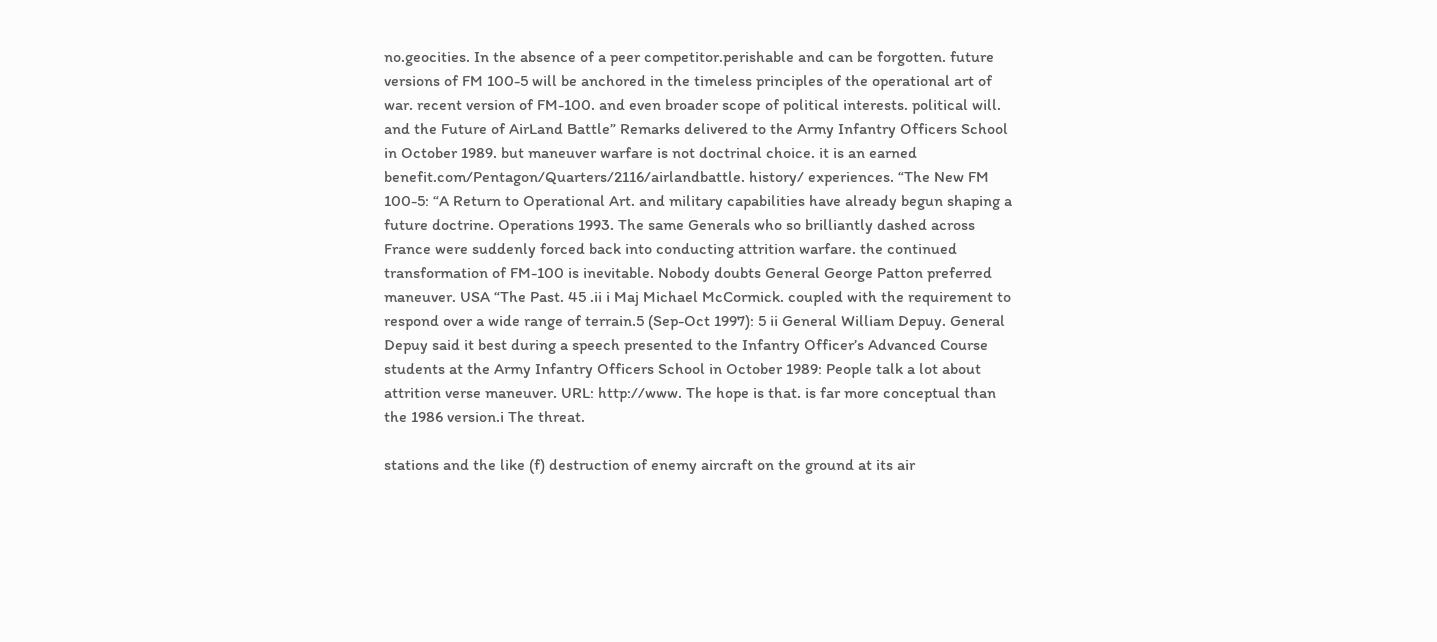no.geocities. In the absence of a peer competitor.perishable and can be forgotten. future versions of FM 100-5 will be anchored in the timeless principles of the operational art of war. recent version of FM-100. and even broader scope of political interests. political will. and the Future of AirLand Battle” Remarks delivered to the Army Infantry Officers School in October 1989. but maneuver warfare is not doctrinal choice. it is an earned benefit.com/Pentagon/Quarters/2116/airlandbattle. history/ experiences. “The New FM 100-5: “A Return to Operational Art. and military capabilities have already begun shaping a future doctrine. Operations 1993. The same Generals who so brilliantly dashed across France were suddenly forced back into conducting attrition warfare. the continued transformation of FM-100 is inevitable. Nobody doubts General George Patton preferred maneuver. USA “The Past. 45 .ii i Maj Michael McCormick. coupled with the requirement to respond over a wide range of terrain.5 (Sep-Oct 1997): 5 ii General William Depuy. General Depuy said it best during a speech presented to the Infantry Officer’s Advanced Course students at the Army Infantry Officers School in October 1989: People talk a lot about attrition verse maneuver. URL: http://www. The hope is that. is far more conceptual than the 1986 version.i The threat.

stations and the like (f) destruction of enemy aircraft on the ground at its air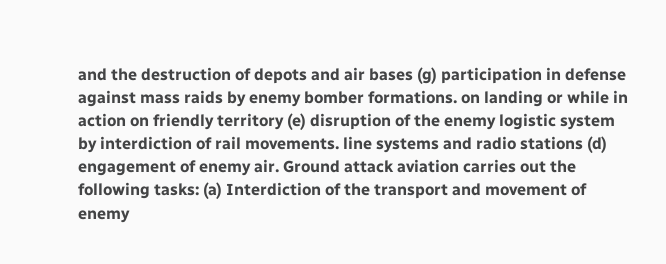and the destruction of depots and air bases (g) participation in defense against mass raids by enemy bomber formations. on landing or while in action on friendly territory (e) disruption of the enemy logistic system by interdiction of rail movements. line systems and radio stations (d) engagement of enemy air. Ground attack aviation carries out the following tasks: (a) Interdiction of the transport and movement of enemy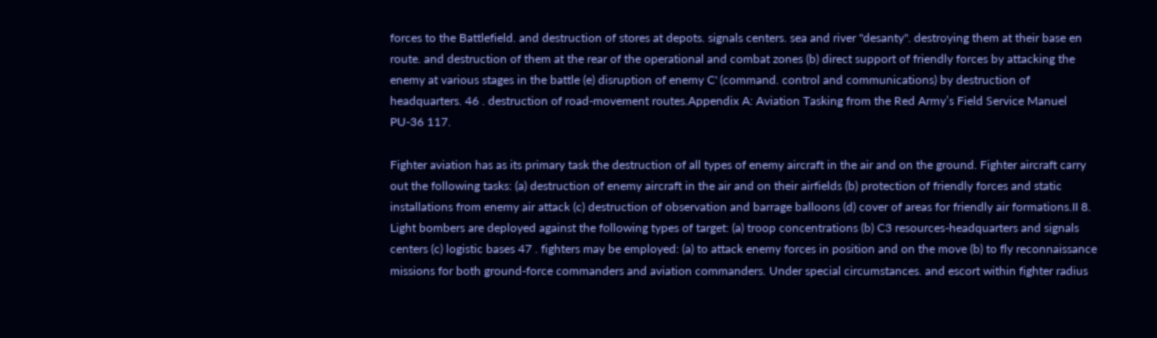forces to the Battlefield. and destruction of stores at depots. signals centers. sea and river "desanty". destroying them at their base en route. and destruction of them at the rear of the operational and combat zones (b) direct support of friendly forces by attacking the enemy at various stages in the battle (e) disruption of enemy C' (command. control and communications) by destruction of headquarters. 46 . destruction of road-movement routes.Appendix A: Aviation Tasking from the Red Army’s Field Service Manuel PU-36 117.

Fighter aviation has as its primary task the destruction of all types of enemy aircraft in the air and on the ground. Fighter aircraft carry out the following tasks: (a) destruction of enemy aircraft in the air and on their airfields (b) protection of friendly forces and static installations from enemy air attack (c) destruction of observation and barrage balloons (d) cover of areas for friendly air formations.II 8. Light bombers are deployed against the following types of target: (a) troop concentrations (b) C3 resources-headquarters and signals centers (c) logistic bases 47 . fighters may be employed: (a) to attack enemy forces in position and on the move (b) to fly reconnaissance missions for both ground-force commanders and aviation commanders. Under special circumstances. and escort within fighter radius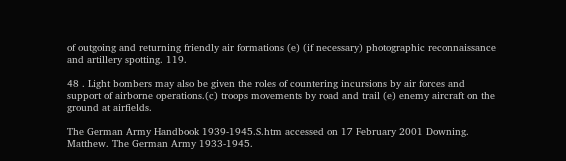of outgoing and returning friendly air formations (e) (if necessary) photographic reconnaissance and artillery spotting. 119.

48 . Light bombers may also be given the roles of countering incursions by air forces and support of airborne operations.(c) troops movements by road and trail (e) enemy aircraft on the ground at airfields.

The German Army Handbook 1939-1945.S.htm accessed on 17 February 2001 Downing. Matthew. The German Army 1933-1945.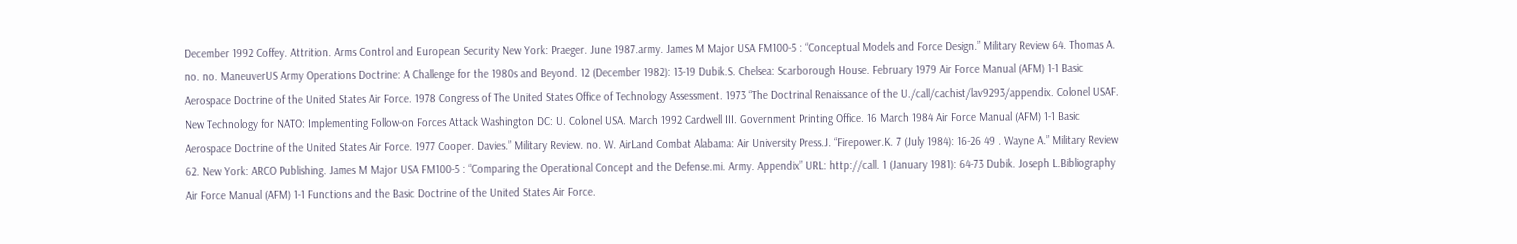December 1992 Coffey. Attrition. Arms Control and European Security New York: Praeger. June 1987.army. James M Major USA FM100-5 : “Conceptual Models and Force Design.” Military Review 64. Thomas A. no. no. ManeuverUS Army Operations Doctrine: A Challenge for the 1980s and Beyond. 12 (December 1982): 13-19 Dubik.S. Chelsea: Scarborough House. February 1979 Air Force Manual (AFM) 1-1 Basic Aerospace Doctrine of the United States Air Force. 1978 Congress of The United States Office of Technology Assessment. 1973 “The Doctrinal Renaissance of the U./call/cachist/lav9293/appendix. Colonel USAF. New Technology for NATO: Implementing Follow-on Forces Attack Washington DC: U. Colonel USA. March 1992 Cardwell III. Government Printing Office. 16 March 1984 Air Force Manual (AFM) 1-1 Basic Aerospace Doctrine of the United States Air Force. 1977 Cooper. Davies.” Military Review. no. W. AirLand Combat Alabama: Air University Press.J. “Firepower.K. 7 (July 1984): 16-26 49 . Wayne A.” Military Review 62. New York: ARCO Publishing. James M Major USA FM100-5 : “Comparing the Operational Concept and the Defense.mi. Army. Appendix” URL: http://call. 1 (January 1981): 64-73 Dubik. Joseph L.Bibliography Air Force Manual (AFM) 1-1 Functions and the Basic Doctrine of the United States Air Force.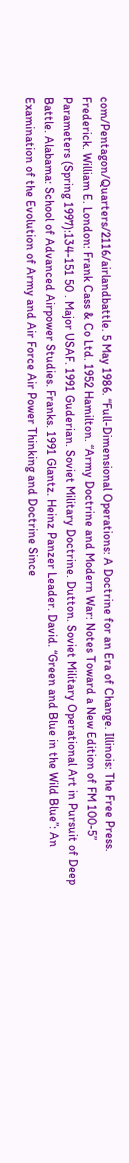com/Pentagon/Quarters/2116/airlandbattle. 5 May 1986. “Full-Dimensional Operations: A Doctrine for an Era of Change. Illinois: The Free Press. Frederick. William E. London: Frank Cass & Co Ltd. 1952 Hamilton. “Army Doctrine and Modern War: Notes Toward a New Edition of FM 100-5” Parameters (Spring 1997):134-151 50 . Major USAF. 1991 Guderian. Soviet Military Doctrine. Dutton. Soviet Military Operational Art in Pursuit of Deep Battle. Alabama: School of Advanced Airpower Studies. Franks. 1991 Glantz. Heinz Panzer Leader. David. “Green and Blue in the Wild Blue”: An Examination of the Evolution of Army and Air Force Air Power Thinking and Doctrine Since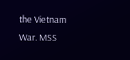the Vietnam War. MSS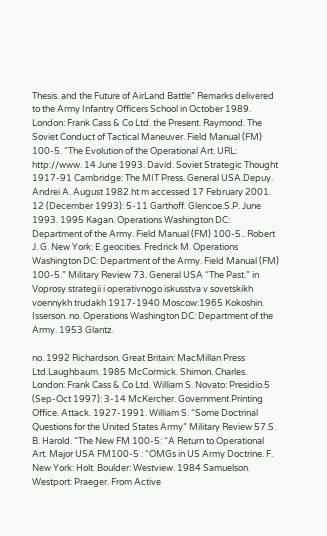Thesis. and the Future of AirLand Battle” Remarks delivered to the Army Infantry Officers School in October 1989. London: Frank Cass & Co Ltd. the Present. Raymond. The Soviet Conduct of Tactical Maneuver. Field Manual (FM) 100-5. “The Evolution of the Operational Art. URL: http://www. 14 June 1993. David. Soviet Strategic Thought 1917-91 Cambridge: The MIT Press. General USA.Depuy. Andrei A. August 1982.ht m accessed 17 February 2001. 12 (December 1993): 5-11 Garthoff. Glencoe.S.P. June 1993. 1995 Kagan. Operations Washington DC: Department of the Army. Field Manual (FM) 100-5.. Robert J. G. New York: E.geocities. Fredrick M. Operations Washington DC: Department of the Army. Field Manual (FM) 100-5.” Military Review 73. General USA “The Past.” in Voprosy strategii i operativnogo iskusstva v sovetskikh voennykh trudakh 1917-1940 Moscow:1965 Kokoshin. Isserson. no. Operations Washington DC: Department of the Army. 1953 Glantz.

no. 1992 Richardson. Great Britain: MacMillan Press Ltd.Laughbaum. 1985 McCormick. Shimon. Charles. London: Frank Cass & Co Ltd. William S. Novato: Presidio.5 (Sep-Oct 1997): 3-14 McKercher. Government Printing Office. Attack. 1927-1991. William S. “Some Doctrinal Questions for the United States Army” Military Review 57.S. B. Harold. “The New FM 100-5: “A Return to Operational Art. Major USA FM100-5 : “OMGs in US Army Doctrine. F. New York: Holt. Boulder: Westview. 1984 Samuelson. Westport: Praeger. From Active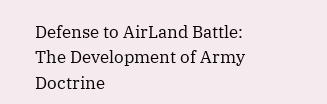Defense to AirLand Battle: The Development of Army Doctrine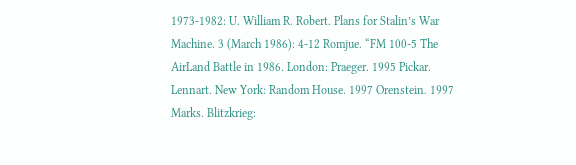1973-1982: U. William R. Robert. Plans for Stalin’s War Machine. 3 (March 1986): 4-12 Romjue. “FM 100-5 The AirLand Battle in 1986. London: Praeger. 1995 Pickar. Lennart. New York: Random House. 1997 Orenstein. 1997 Marks. Blitzkrieg: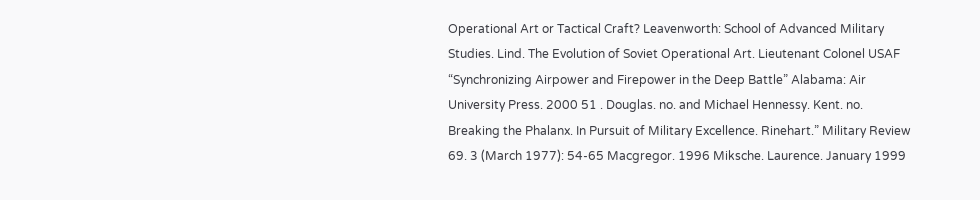Operational Art or Tactical Craft? Leavenworth: School of Advanced Military Studies. Lind. The Evolution of Soviet Operational Art. Lieutenant Colonel USAF “Synchronizing Airpower and Firepower in the Deep Battle” Alabama: Air University Press. 2000 51 . Douglas. no. and Michael Hennessy. Kent. no. Breaking the Phalanx. In Pursuit of Military Excellence. Rinehart.” Military Review 69. 3 (March 1977): 54-65 Macgregor. 1996 Miksche. Laurence. January 1999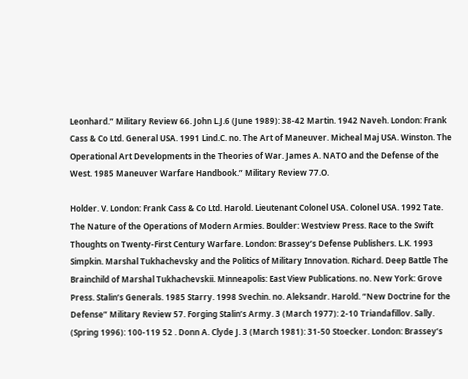Leonhard.” Military Review 66. John L.J.6 (June 1989): 38-42 Martin. 1942 Naveh. London: Frank Cass & Co Ltd. General USA. 1991 Lind.C. no. The Art of Maneuver. Micheal Maj USA. Winston. The Operational Art Developments in the Theories of War. James A. NATO and the Defense of the West. 1985 Maneuver Warfare Handbook.” Military Review 77.O.

Holder. V. London: Frank Cass & Co Ltd. Harold. Lieutenant Colonel USA. Colonel USA. 1992 Tate. The Nature of the Operations of Modern Armies. Boulder: Westview Press. Race to the Swift Thoughts on Twenty-First Century Warfare. London: Brassey’s Defense Publishers. L.K. 1993 Simpkin. Marshal Tukhachevsky and the Politics of Military Innovation. Richard. Deep Battle The Brainchild of Marshal Tukhachevskii. Minneapolis: East View Publications. no. New York: Grove Press. Stalin’s Generals. 1985 Starry. 1998 Svechin. no. Aleksandr. Harold. “New Doctrine for the Defense” Military Review 57. Forging Stalin’s Army. 3 (March 1977): 2-10 Triandafillov. Sally. (Spring 1996): 100-119 52 . Donn A. Clyde J. 3 (March 1981): 31-50 Stoecker. London: Brassey’s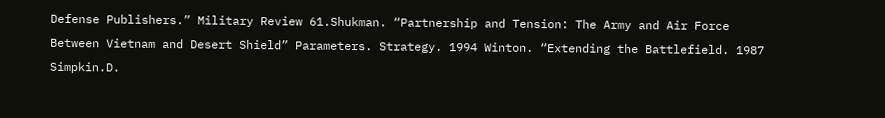Defense Publishers.” Military Review 61.Shukman. “Partnership and Tension: The Army and Air Force Between Vietnam and Desert Shield” Parameters. Strategy. 1994 Winton. “Extending the Battlefield. 1987 Simpkin.D.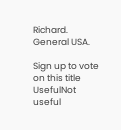Richard. General USA.

Sign up to vote on this title
UsefulNot useful